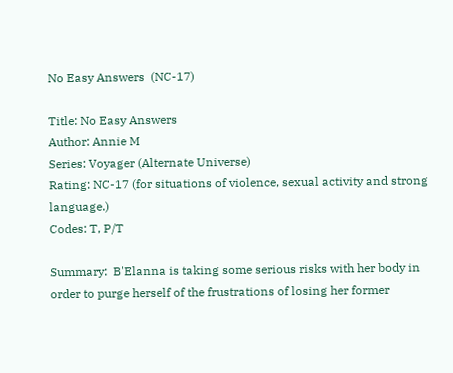No Easy Answers  (NC-17)

Title: No Easy Answers
Author: Annie M
Series: Voyager (Alternate Universe)
Rating: NC-17 (for situations of violence, sexual activity and strong language.)
Codes: T, P/T

Summary:  B'Elanna is taking some serious risks with her body in order to purge herself of the frustrations of losing her former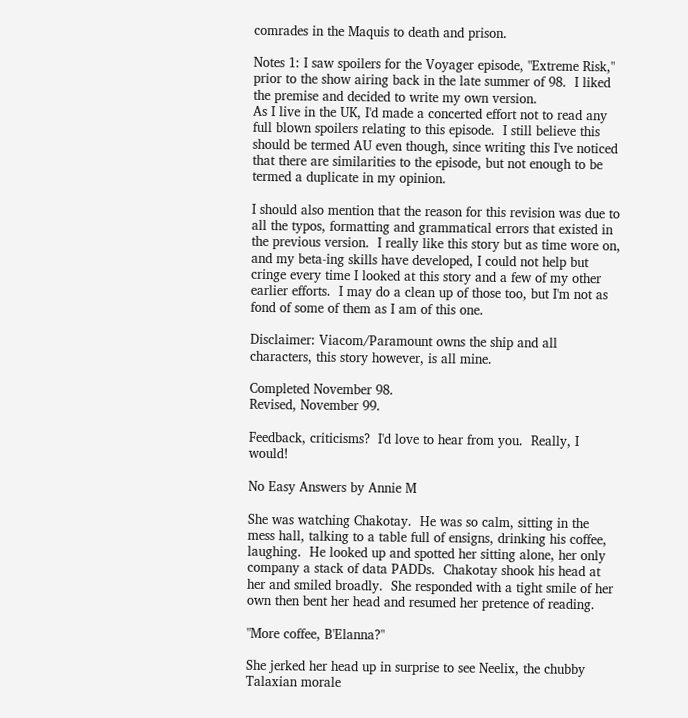comrades in the Maquis to death and prison.

Notes 1: I saw spoilers for the Voyager episode, "Extreme Risk," prior to the show airing back in the late summer of 98.  I liked the premise and decided to write my own version.
As I live in the UK, I'd made a concerted effort not to read any full blown spoilers relating to this episode.  I still believe this should be termed AU even though, since writing this I've noticed that there are similarities to the episode, but not enough to be termed a duplicate in my opinion.

I should also mention that the reason for this revision was due to all the typos, formatting and grammatical errors that existed in the previous version.  I really like this story but as time wore on, and my beta-ing skills have developed, I could not help but cringe every time I looked at this story and a few of my other earlier efforts.  I may do a clean up of those too, but I'm not as fond of some of them as I am of this one.

Disclaimer: Viacom/Paramount owns the ship and all characters, this story however, is all mine.

Completed November 98.
Revised, November 99.

Feedback, criticisms?  I'd love to hear from you.  Really, I would!

No Easy Answers by Annie M

She was watching Chakotay.  He was so calm, sitting in the mess hall, talking to a table full of ensigns, drinking his coffee, laughing.  He looked up and spotted her sitting alone, her only company a stack of data PADDs.  Chakotay shook his head at her and smiled broadly.  She responded with a tight smile of her own then bent her head and resumed her pretence of reading.

"More coffee, B'Elanna?"

She jerked her head up in surprise to see Neelix, the chubby Talaxian morale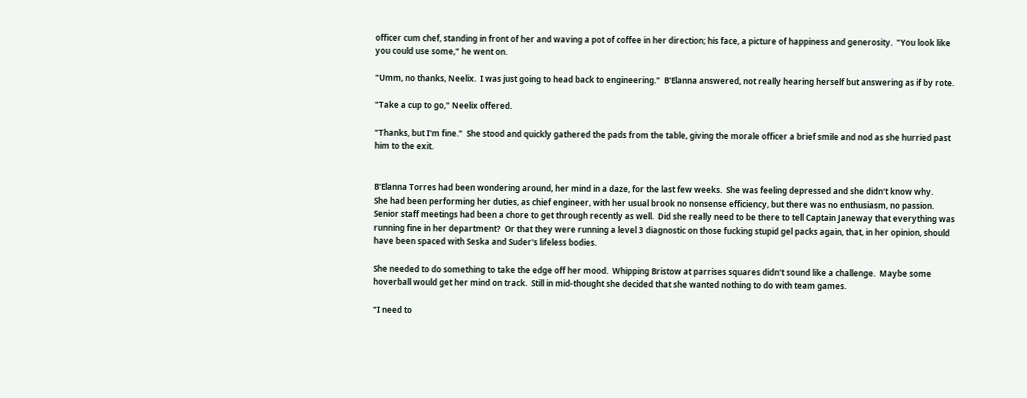officer cum chef, standing in front of her and waving a pot of coffee in her direction; his face, a picture of happiness and generosity.  "You look like you could use some," he went on.

"Umm, no thanks, Neelix.  I was just going to head back to engineering."  B'Elanna answered, not really hearing herself but answering as if by rote.

"Take a cup to go," Neelix offered.

"Thanks, but I'm fine."  She stood and quickly gathered the pads from the table, giving the morale officer a brief smile and nod as she hurried past him to the exit.


B'Elanna Torres had been wondering around, her mind in a daze, for the last few weeks.  She was feeling depressed and she didn't know why.
She had been performing her duties, as chief engineer, with her usual brook no nonsense efficiency, but there was no enthusiasm, no passion.  Senior staff meetings had been a chore to get through recently as well.  Did she really need to be there to tell Captain Janeway that everything was running fine in her department?  Or that they were running a level 3 diagnostic on those fucking stupid gel packs again, that, in her opinion, should have been spaced with Seska and Suder's lifeless bodies.

She needed to do something to take the edge off her mood.  Whipping Bristow at parrises squares didn't sound like a challenge.  Maybe some hoverball would get her mind on track.  Still in mid-thought she decided that she wanted nothing to do with team games.

"I need to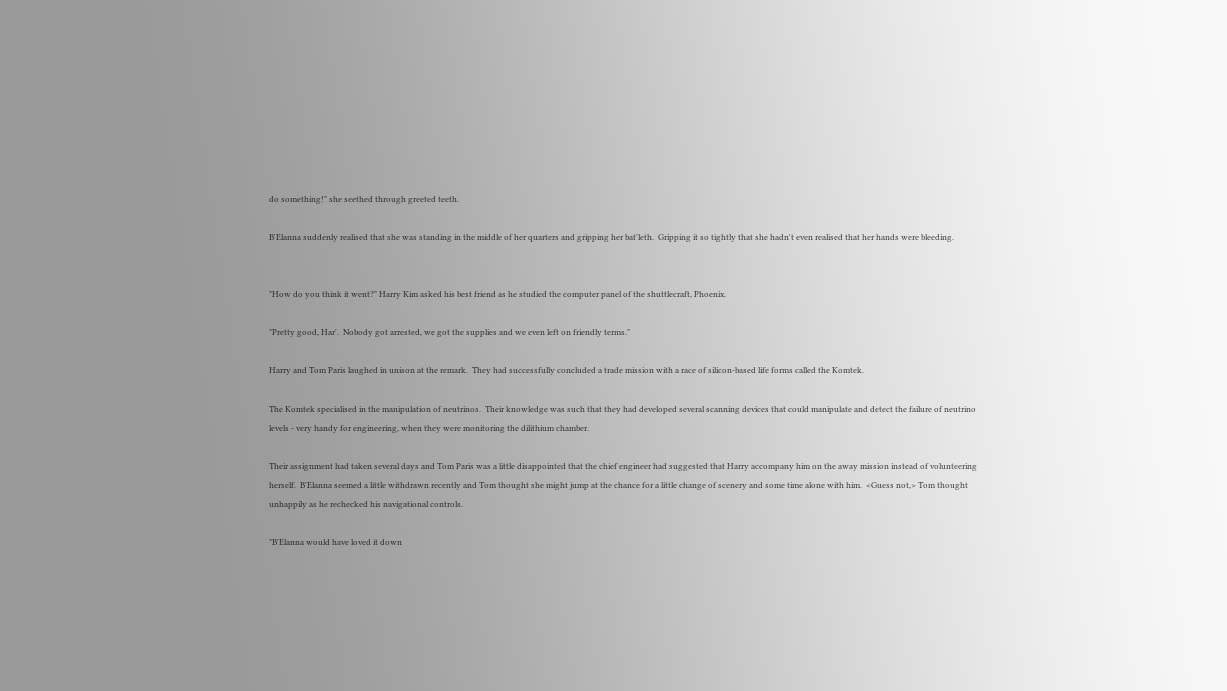do something!" she seethed through greeted teeth.

B'Elanna suddenly realised that she was standing in the middle of her quarters and gripping her bat'leth.  Gripping it so tightly that she hadn't even realised that her hands were bleeding.


"How do you think it went?" Harry Kim asked his best friend as he studied the computer panel of the shuttlecraft, Phoenix.

"Pretty good, Har'.  Nobody got arrested, we got the supplies and we even left on friendly terms."

Harry and Tom Paris laughed in unison at the remark.  They had successfully concluded a trade mission with a race of silicon-based life forms called the Komtek.

The Komtek specialised in the manipulation of neutrinos.  Their knowledge was such that they had developed several scanning devices that could manipulate and detect the failure of neutrino levels - very handy for engineering, when they were monitoring the dilithium chamber.

Their assignment had taken several days and Tom Paris was a little disappointed that the chief engineer had suggested that Harry accompany him on the away mission instead of volunteering herself.  B'Elanna seemed a little withdrawn recently and Tom thought she might jump at the chance for a little change of scenery and some time alone with him.  <Guess not,> Tom thought unhappily as he rechecked his navigational controls.

"B'Elanna would have loved it down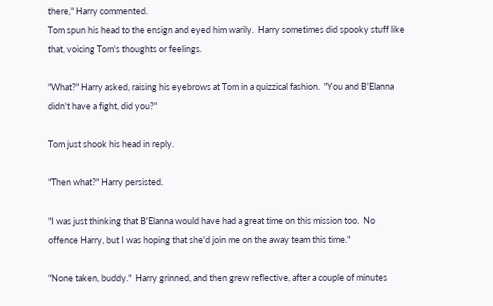there," Harry commented.
Tom spun his head to the ensign and eyed him warily.  Harry sometimes did spooky stuff like that, voicing Tom's thoughts or feelings.

"What?" Harry asked, raising his eyebrows at Tom in a quizzical fashion.  "You and B'Elanna didn't have a fight, did you?"

Tom just shook his head in reply.

"Then what?" Harry persisted.

"I was just thinking that B'Elanna would have had a great time on this mission too.  No offence Harry, but I was hoping that she'd join me on the away team this time."

"None taken, buddy."  Harry grinned, and then grew reflective, after a couple of minutes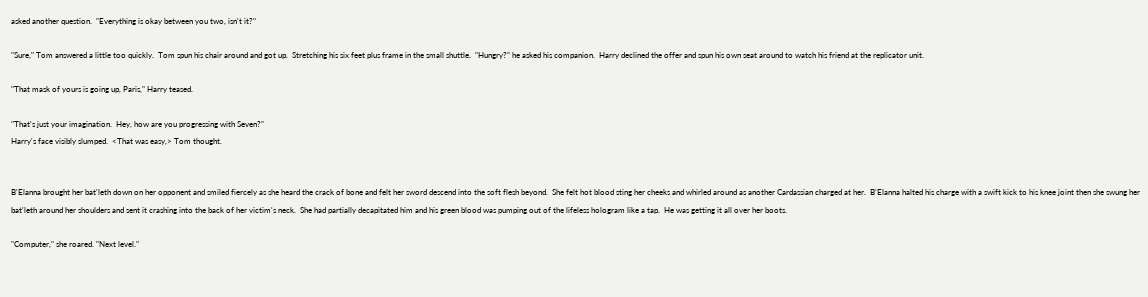asked another question.  "Everything is okay between you two, isn't it?"

"Sure," Tom answered a little too quickly.  Tom spun his chair around and got up.  Stretching his six feet plus frame in the small shuttle.  "Hungry?" he asked his companion.  Harry declined the offer and spun his own seat around to watch his friend at the replicator unit.

"That mask of yours is going up, Paris," Harry teased.

"That's just your imagination.  Hey, how are you progressing with Seven?"
Harry's face visibly slumped.  <That was easy,> Tom thought.


B'Elanna brought her bat'leth down on her opponent and smiled fiercely as she heard the crack of bone and felt her sword descend into the soft flesh beyond.  She felt hot blood sting her cheeks and whirled around as another Cardassian charged at her.  B'Elanna halted his charge with a swift kick to his knee joint then she swung her bat'leth around her shoulders and sent it crashing into the back of her victim's neck.  She had partially decapitated him and his green blood was pumping out of the lifeless hologram like a tap.  He was getting it all over her boots.

"Computer," she roared. "Next level."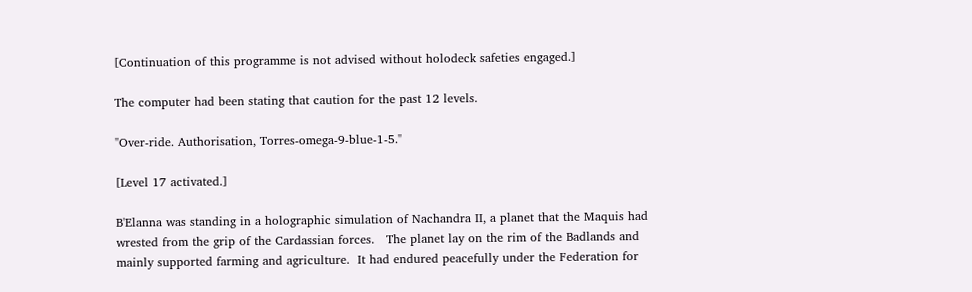[Continuation of this programme is not advised without holodeck safeties engaged.]

The computer had been stating that caution for the past 12 levels.

"Over-ride. Authorisation, Torres-omega-9-blue-1-5."

[Level 17 activated.]

B'Elanna was standing in a holographic simulation of Nachandra II, a planet that the Maquis had wrested from the grip of the Cardassian forces.   The planet lay on the rim of the Badlands and mainly supported farming and agriculture.  It had endured peacefully under the Federation for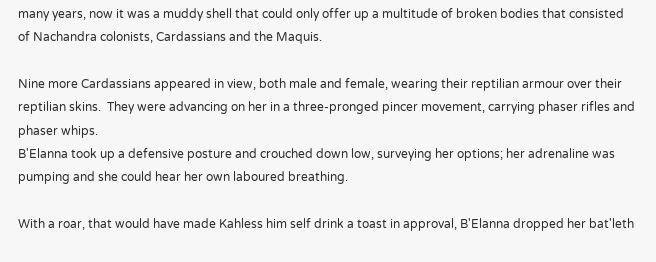many years, now it was a muddy shell that could only offer up a multitude of broken bodies that consisted of Nachandra colonists, Cardassians and the Maquis.

Nine more Cardassians appeared in view, both male and female, wearing their reptilian armour over their reptilian skins.  They were advancing on her in a three-pronged pincer movement, carrying phaser rifles and phaser whips.
B'Elanna took up a defensive posture and crouched down low, surveying her options; her adrenaline was pumping and she could hear her own laboured breathing.

With a roar, that would have made Kahless him self drink a toast in approval, B'Elanna dropped her bat'leth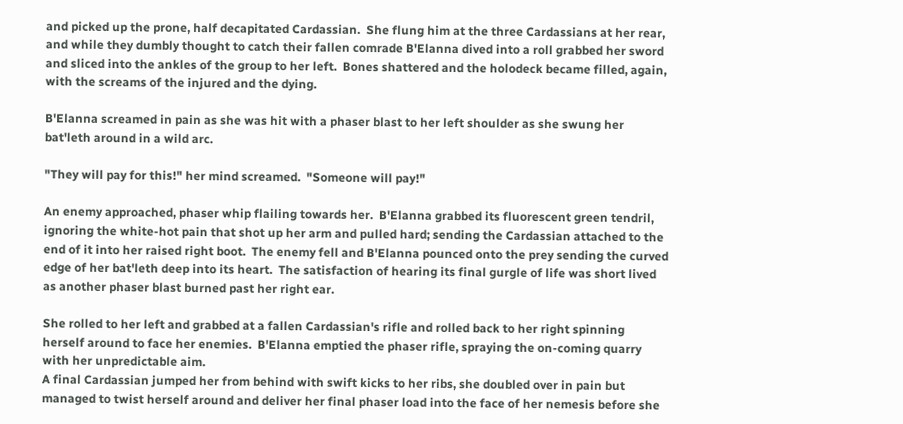and picked up the prone, half decapitated Cardassian.  She flung him at the three Cardassians at her rear, and while they dumbly thought to catch their fallen comrade B'Elanna dived into a roll grabbed her sword and sliced into the ankles of the group to her left.  Bones shattered and the holodeck became filled, again, with the screams of the injured and the dying.

B'Elanna screamed in pain as she was hit with a phaser blast to her left shoulder as she swung her bat'leth around in a wild arc.

"They will pay for this!" her mind screamed.  "Someone will pay!"

An enemy approached, phaser whip flailing towards her.  B'Elanna grabbed its fluorescent green tendril, ignoring the white-hot pain that shot up her arm and pulled hard; sending the Cardassian attached to the end of it into her raised right boot.  The enemy fell and B'Elanna pounced onto the prey sending the curved edge of her bat'leth deep into its heart.  The satisfaction of hearing its final gurgle of life was short lived as another phaser blast burned past her right ear.

She rolled to her left and grabbed at a fallen Cardassian's rifle and rolled back to her right spinning herself around to face her enemies.  B'Elanna emptied the phaser rifle, spraying the on-coming quarry with her unpredictable aim.
A final Cardassian jumped her from behind with swift kicks to her ribs, she doubled over in pain but managed to twist herself around and deliver her final phaser load into the face of her nemesis before she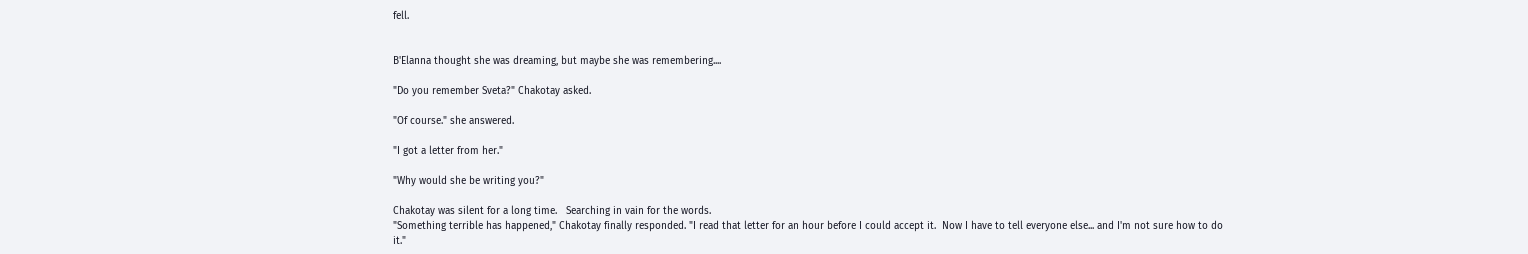fell.


B'Elanna thought she was dreaming, but maybe she was remembering....

"Do you remember Sveta?" Chakotay asked.

"Of course." she answered.

"I got a letter from her."

"Why would she be writing you?"

Chakotay was silent for a long time.   Searching in vain for the words.
"Something terrible has happened," Chakotay finally responded. "I read that letter for an hour before I could accept it.  Now I have to tell everyone else... and I'm not sure how to do it."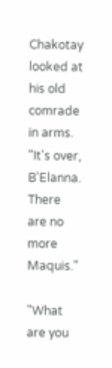Chakotay looked at his old comrade in arms. "It's over, B'Elanna. There are no more Maquis."

"What are you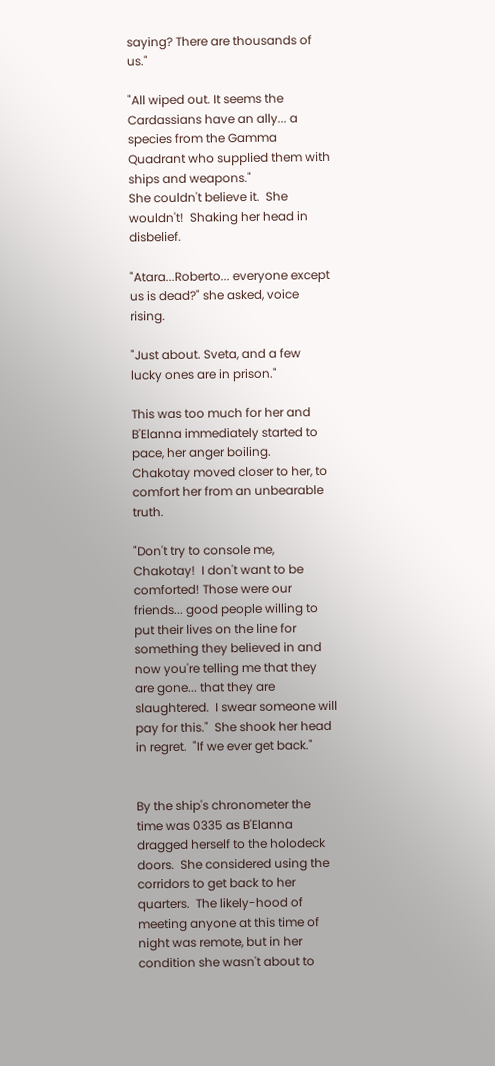saying? There are thousands of us."

"All wiped out. It seems the Cardassians have an ally... a species from the Gamma Quadrant who supplied them with ships and weapons."
She couldn't believe it.  She wouldn't!  Shaking her head in disbelief.

"Atara...Roberto... everyone except us is dead?" she asked, voice rising.

"Just about. Sveta, and a few lucky ones are in prison."

This was too much for her and B'Elanna immediately started to pace, her anger boiling.  Chakotay moved closer to her, to comfort her from an unbearable truth.

"Don't try to console me, Chakotay!  I don't want to be comforted! Those were our friends... good people willing to put their lives on the line for something they believed in and now you're telling me that they are gone... that they are slaughtered.  I swear someone will pay for this."  She shook her head in regret.  "If we ever get back."


By the ship's chronometer the time was 0335 as B'Elanna dragged herself to the holodeck doors.  She considered using the corridors to get back to her quarters.  The likely-hood of meeting anyone at this time of night was remote, but in her condition she wasn't about to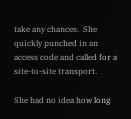take any chances.  She quickly punched in an access code and called for a site-to-site transport.

She had no idea how long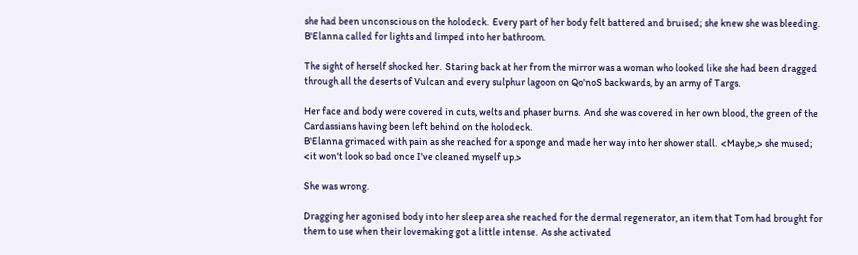she had been unconscious on the holodeck.  Every part of her body felt battered and bruised; she knew she was bleeding.  B'Elanna called for lights and limped into her bathroom.

The sight of herself shocked her.  Staring back at her from the mirror was a woman who looked like she had been dragged through all the deserts of Vulcan and every sulphur lagoon on Qo'noS backwards, by an army of Targs.

Her face and body were covered in cuts, welts and phaser burns.  And she was covered in her own blood, the green of the Cardassians having been left behind on the holodeck.
B'Elanna grimaced with pain as she reached for a sponge and made her way into her shower stall.  <Maybe,> she mused; <it won't look so bad once I've cleaned myself up.>

She was wrong.

Dragging her agonised body into her sleep area she reached for the dermal regenerator, an item that Tom had brought for them to use when their lovemaking got a little intense.  As she activated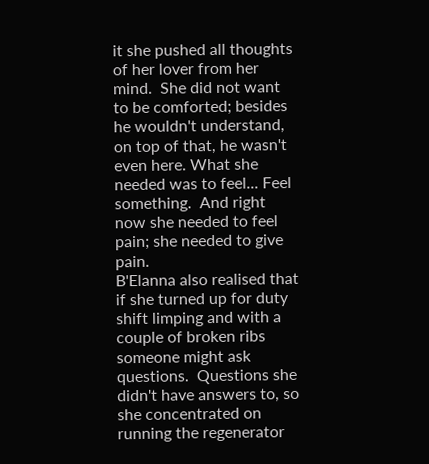it she pushed all thoughts of her lover from her mind.  She did not want to be comforted; besides he wouldn't understand, on top of that, he wasn't even here. What she needed was to feel... Feel something.  And right now she needed to feel pain; she needed to give pain.
B'Elanna also realised that if she turned up for duty shift limping and with a couple of broken ribs someone might ask questions.  Questions she didn't have answers to, so she concentrated on running the regenerator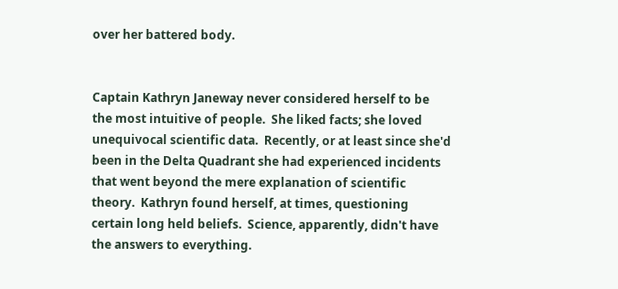over her battered body.


Captain Kathryn Janeway never considered herself to be the most intuitive of people.  She liked facts; she loved unequivocal scientific data.  Recently, or at least since she'd been in the Delta Quadrant she had experienced incidents that went beyond the mere explanation of scientific theory.  Kathryn found herself, at times, questioning certain long held beliefs.  Science, apparently, didn't have the answers to everything.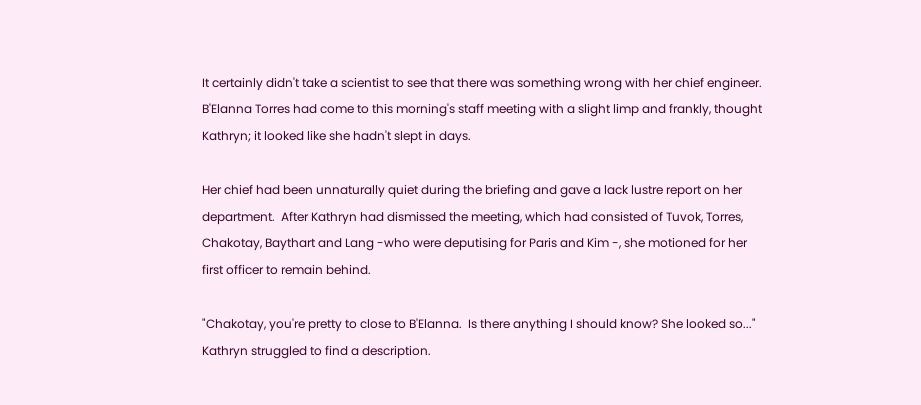It certainly didn't take a scientist to see that there was something wrong with her chief engineer.  B'Elanna Torres had come to this morning's staff meeting with a slight limp and frankly, thought Kathryn; it looked like she hadn't slept in days.

Her chief had been unnaturally quiet during the briefing and gave a lack lustre report on her department.  After Kathryn had dismissed the meeting, which had consisted of Tuvok, Torres, Chakotay, Baythart and Lang -who were deputising for Paris and Kim -, she motioned for her first officer to remain behind.

"Chakotay, you're pretty to close to B'Elanna.  Is there anything I should know? She looked so..." Kathryn struggled to find a description.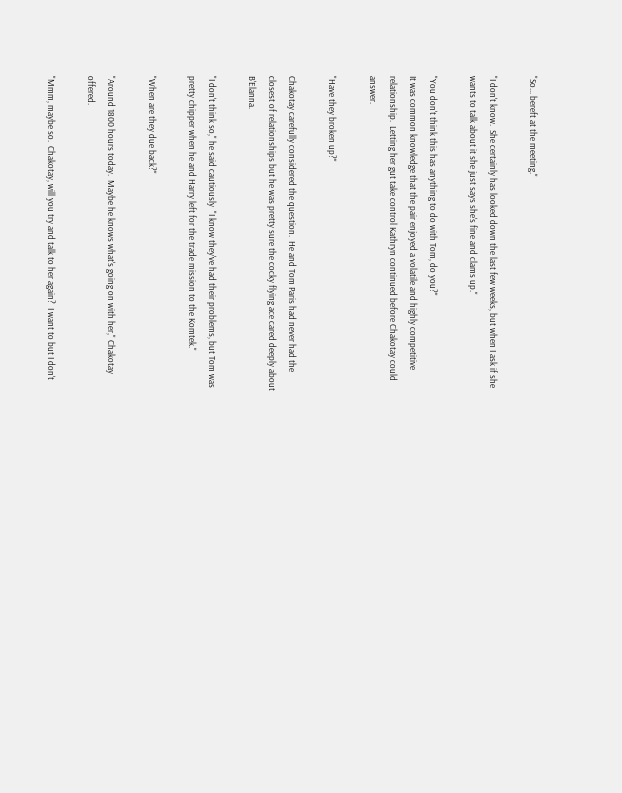"So... bereft at the meeting."

"I don't know.  She certainly has looked down the last few weeks, but when I ask if she wants to talk about it she just says she's fine and clams up."

"You don't think this has anything to do with Tom, do you?"
It was common knowledge that the pair enjoyed a volatile and highly competitive relationship.  Letting her gut take control Kathryn continued before Chakotay could answer.

"Have they broken up?"

Chakotay carefully considered the question.  He and Tom Paris had never had the closest of relationships but he was pretty sure the cocky flying ace cared deeply about B'Elanna.

"I don't think so," he said cautiously  "I know they've had their problems, but Tom was pretty chipper when he and Harry left for the trade mission to the Komtek."

"When are they due back?"

"Around 1800 hours today.  Maybe he knows what's going on with her," Chakotay offered.

"Mmm, maybe so.  Chakotay, will you try and talk to her again?  I want to but I don't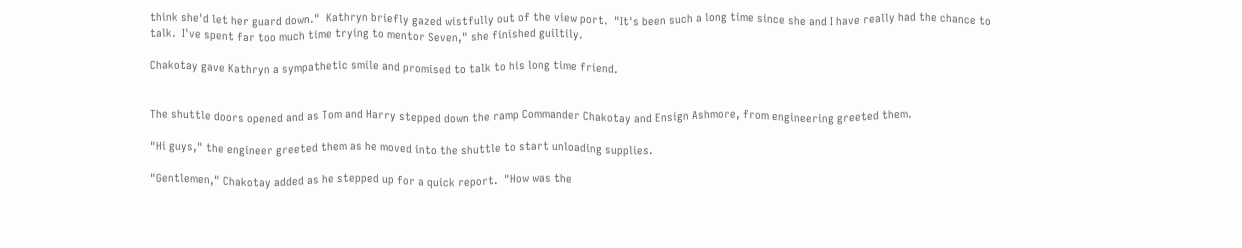think she'd let her guard down."  Kathryn briefly gazed wistfully out of the view port.  "It's been such a long time since she and I have really had the chance to talk.  I've spent far too much time trying to mentor Seven," she finished guiltily.

Chakotay gave Kathryn a sympathetic smile and promised to talk to his long time friend.


The shuttle doors opened and as Tom and Harry stepped down the ramp Commander Chakotay and Ensign Ashmore, from engineering greeted them.

"Hi guys," the engineer greeted them as he moved into the shuttle to start unloading supplies.

"Gentlemen," Chakotay added as he stepped up for a quick report.  "How was the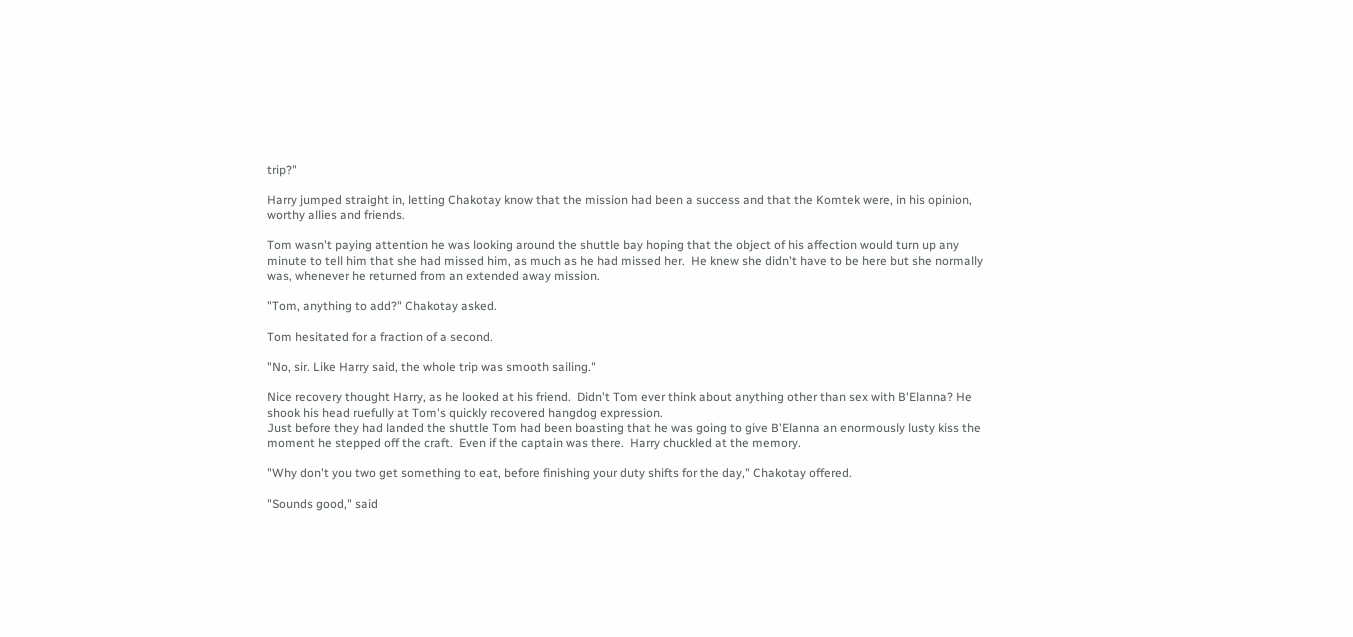trip?"

Harry jumped straight in, letting Chakotay know that the mission had been a success and that the Komtek were, in his opinion, worthy allies and friends.

Tom wasn't paying attention he was looking around the shuttle bay hoping that the object of his affection would turn up any minute to tell him that she had missed him, as much as he had missed her.  He knew she didn't have to be here but she normally was, whenever he returned from an extended away mission.

"Tom, anything to add?" Chakotay asked.

Tom hesitated for a fraction of a second.

"No, sir. Like Harry said, the whole trip was smooth sailing."

Nice recovery thought Harry, as he looked at his friend.  Didn't Tom ever think about anything other than sex with B'Elanna? He shook his head ruefully at Tom's quickly recovered hangdog expression.
Just before they had landed the shuttle Tom had been boasting that he was going to give B'Elanna an enormously lusty kiss the moment he stepped off the craft.  Even if the captain was there.  Harry chuckled at the memory.

"Why don't you two get something to eat, before finishing your duty shifts for the day," Chakotay offered.

"Sounds good," said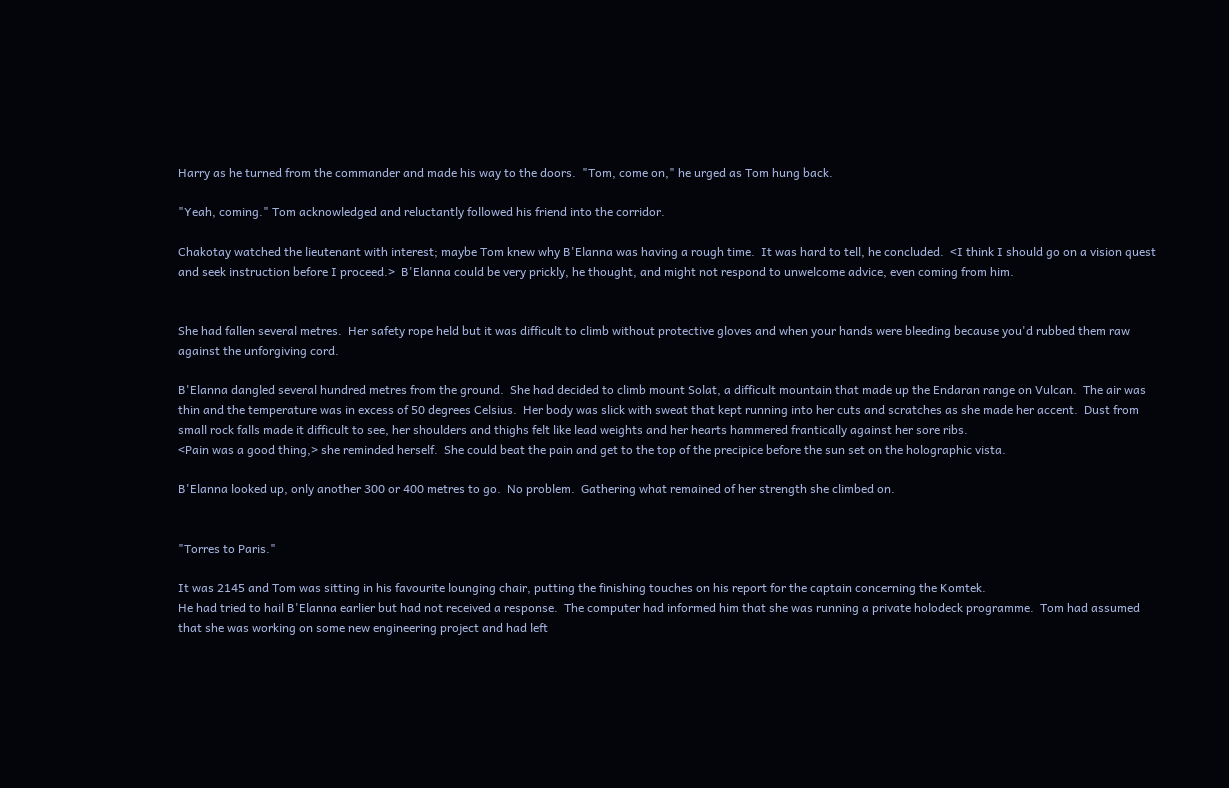Harry as he turned from the commander and made his way to the doors.  "Tom, come on," he urged as Tom hung back.

"Yeah, coming." Tom acknowledged and reluctantly followed his friend into the corridor.

Chakotay watched the lieutenant with interest; maybe Tom knew why B'Elanna was having a rough time.  It was hard to tell, he concluded.  <I think I should go on a vision quest and seek instruction before I proceed.>  B'Elanna could be very prickly, he thought, and might not respond to unwelcome advice, even coming from him.


She had fallen several metres.  Her safety rope held but it was difficult to climb without protective gloves and when your hands were bleeding because you'd rubbed them raw against the unforgiving cord.

B'Elanna dangled several hundred metres from the ground.  She had decided to climb mount Solat, a difficult mountain that made up the Endaran range on Vulcan.  The air was thin and the temperature was in excess of 50 degrees Celsius.  Her body was slick with sweat that kept running into her cuts and scratches as she made her accent.  Dust from small rock falls made it difficult to see, her shoulders and thighs felt like lead weights and her hearts hammered frantically against her sore ribs.
<Pain was a good thing,> she reminded herself.  She could beat the pain and get to the top of the precipice before the sun set on the holographic vista.

B'Elanna looked up, only another 300 or 400 metres to go.  No problem.  Gathering what remained of her strength she climbed on.


"Torres to Paris."

It was 2145 and Tom was sitting in his favourite lounging chair, putting the finishing touches on his report for the captain concerning the Komtek.
He had tried to hail B'Elanna earlier but had not received a response.  The computer had informed him that she was running a private holodeck programme.  Tom had assumed that she was working on some new engineering project and had left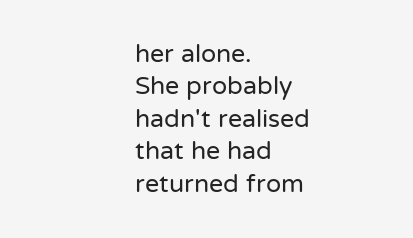her alone.
She probably hadn't realised that he had returned from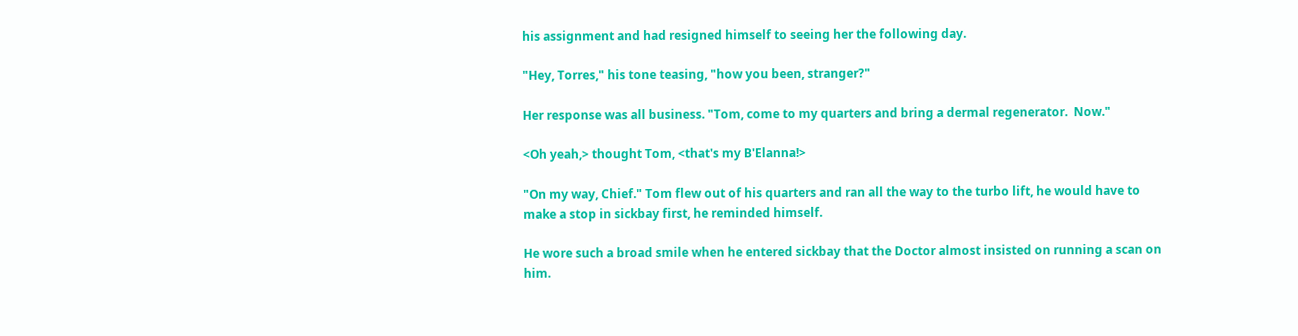his assignment and had resigned himself to seeing her the following day.

"Hey, Torres," his tone teasing, "how you been, stranger?"

Her response was all business. "Tom, come to my quarters and bring a dermal regenerator.  Now."

<Oh yeah,> thought Tom, <that's my B'Elanna!>

"On my way, Chief." Tom flew out of his quarters and ran all the way to the turbo lift, he would have to make a stop in sickbay first, he reminded himself.

He wore such a broad smile when he entered sickbay that the Doctor almost insisted on running a scan on him.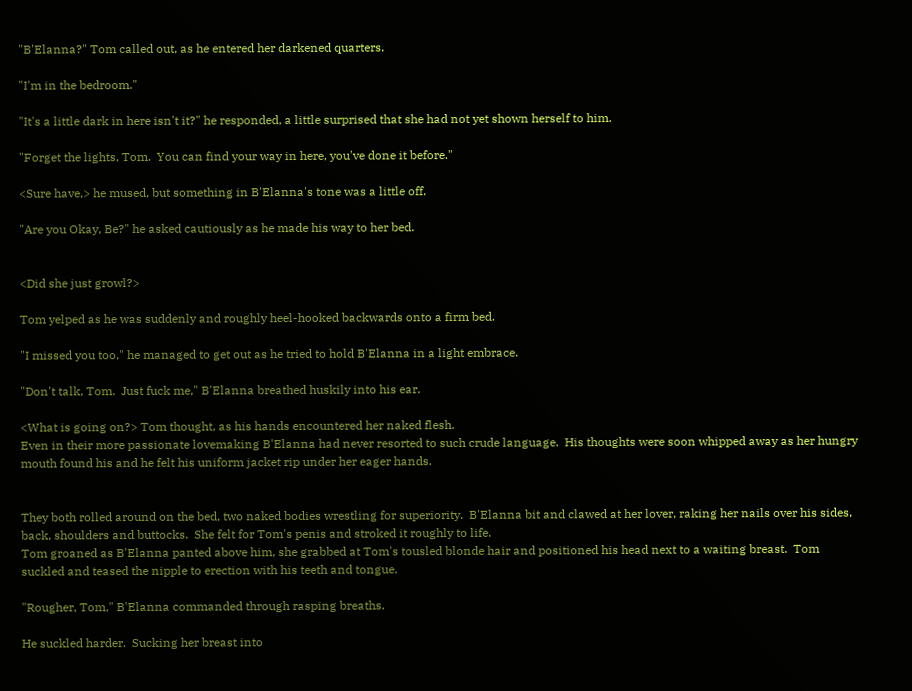"B'Elanna?" Tom called out, as he entered her darkened quarters.

"I'm in the bedroom."

"It's a little dark in here isn't it?" he responded, a little surprised that she had not yet shown herself to him.

"Forget the lights, Tom.  You can find your way in here, you've done it before."

<Sure have,> he mused, but something in B'Elanna's tone was a little off.

"Are you Okay, Be?" he asked cautiously as he made his way to her bed.


<Did she just growl?>

Tom yelped as he was suddenly and roughly heel-hooked backwards onto a firm bed.

"I missed you too," he managed to get out as he tried to hold B'Elanna in a light embrace.

"Don't talk, Tom.  Just fuck me," B'Elanna breathed huskily into his ear.

<What is going on?> Tom thought, as his hands encountered her naked flesh.
Even in their more passionate lovemaking B'Elanna had never resorted to such crude language.  His thoughts were soon whipped away as her hungry mouth found his and he felt his uniform jacket rip under her eager hands.


They both rolled around on the bed, two naked bodies wrestling for superiority.  B'Elanna bit and clawed at her lover, raking her nails over his sides, back, shoulders and buttocks.  She felt for Tom's penis and stroked it roughly to life.
Tom groaned as B'Elanna panted above him, she grabbed at Tom's tousled blonde hair and positioned his head next to a waiting breast.  Tom suckled and teased the nipple to erection with his teeth and tongue.

"Rougher, Tom," B'Elanna commanded through rasping breaths.

He suckled harder.  Sucking her breast into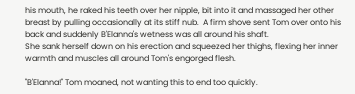his mouth, he raked his teeth over her nipple, bit into it and massaged her other breast by pulling occasionally at its stiff nub.  A firm shove sent Tom over onto his back and suddenly B'Elanna's wetness was all around his shaft.
She sank herself down on his erection and squeezed her thighs, flexing her inner warmth and muscles all around Tom's engorged flesh.

"B'Elanna!" Tom moaned, not wanting this to end too quickly.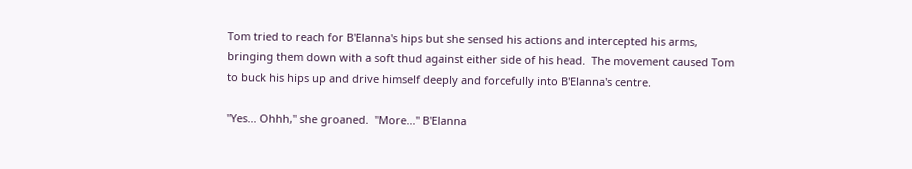Tom tried to reach for B'Elanna's hips but she sensed his actions and intercepted his arms, bringing them down with a soft thud against either side of his head.  The movement caused Tom to buck his hips up and drive himself deeply and forcefully into B'Elanna's centre.

"Yes... Ohhh," she groaned.  "More..." B'Elanna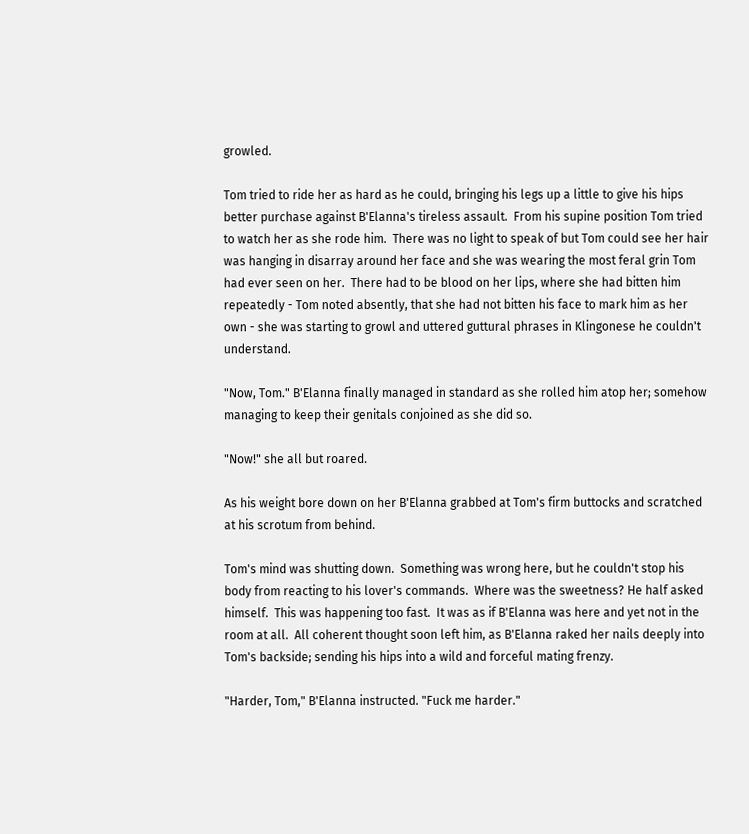growled.

Tom tried to ride her as hard as he could, bringing his legs up a little to give his hips better purchase against B'Elanna's tireless assault.  From his supine position Tom tried to watch her as she rode him.  There was no light to speak of but Tom could see her hair was hanging in disarray around her face and she was wearing the most feral grin Tom had ever seen on her.  There had to be blood on her lips, where she had bitten him repeatedly - Tom noted absently, that she had not bitten his face to mark him as her own - she was starting to growl and uttered guttural phrases in Klingonese he couldn't understand.

"Now, Tom." B'Elanna finally managed in standard as she rolled him atop her; somehow managing to keep their genitals conjoined as she did so.

"Now!" she all but roared.

As his weight bore down on her B'Elanna grabbed at Tom's firm buttocks and scratched at his scrotum from behind.

Tom's mind was shutting down.  Something was wrong here, but he couldn't stop his body from reacting to his lover's commands.  Where was the sweetness? He half asked himself.  This was happening too fast.  It was as if B'Elanna was here and yet not in the room at all.  All coherent thought soon left him, as B'Elanna raked her nails deeply into Tom's backside; sending his hips into a wild and forceful mating frenzy.

"Harder, Tom," B'Elanna instructed. "Fuck me harder."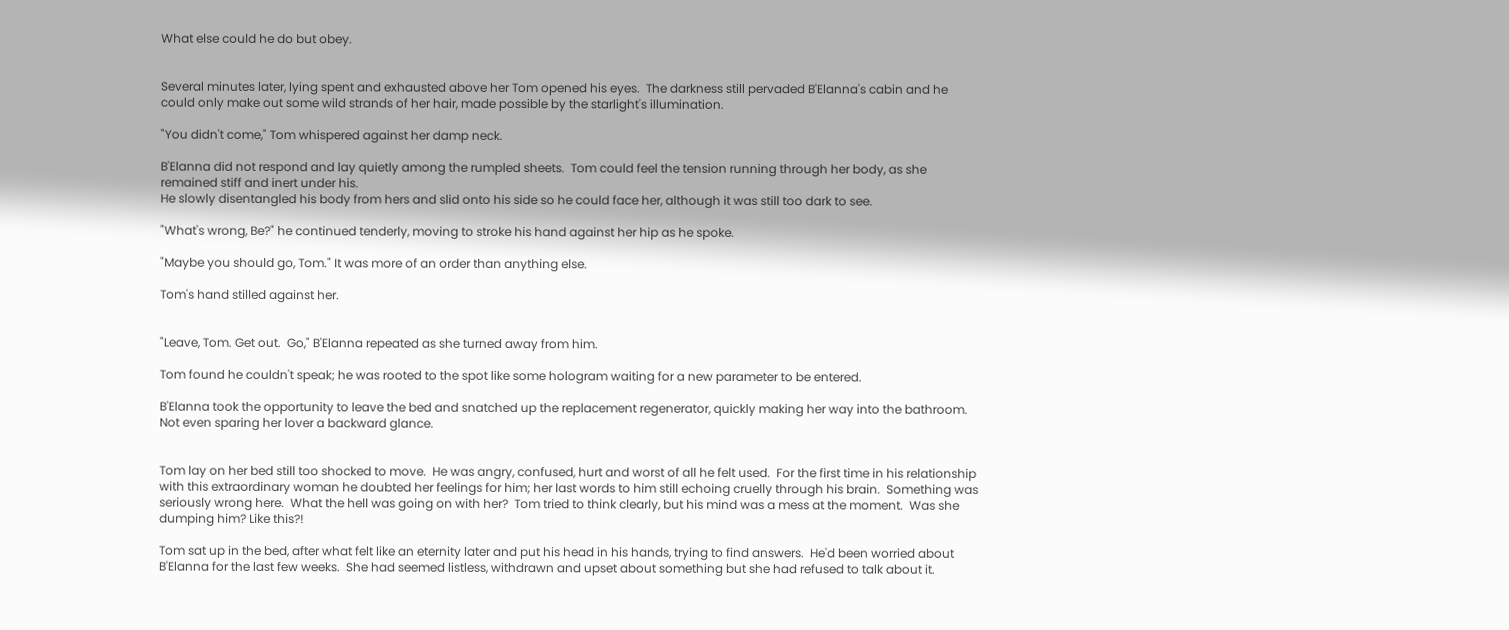What else could he do but obey.


Several minutes later, lying spent and exhausted above her Tom opened his eyes.  The darkness still pervaded B'Elanna's cabin and he could only make out some wild strands of her hair, made possible by the starlight's illumination.

"You didn't come," Tom whispered against her damp neck.

B'Elanna did not respond and lay quietly among the rumpled sheets.  Tom could feel the tension running through her body, as she remained stiff and inert under his.
He slowly disentangled his body from hers and slid onto his side so he could face her, although it was still too dark to see.

"What's wrong, Be?" he continued tenderly, moving to stroke his hand against her hip as he spoke.

"Maybe you should go, Tom." It was more of an order than anything else.

Tom's hand stilled against her.


"Leave, Tom. Get out.  Go," B'Elanna repeated as she turned away from him.

Tom found he couldn't speak; he was rooted to the spot like some hologram waiting for a new parameter to be entered.

B'Elanna took the opportunity to leave the bed and snatched up the replacement regenerator, quickly making her way into the bathroom.  Not even sparing her lover a backward glance.


Tom lay on her bed still too shocked to move.  He was angry, confused, hurt and worst of all he felt used.  For the first time in his relationship with this extraordinary woman he doubted her feelings for him; her last words to him still echoing cruelly through his brain.  Something was seriously wrong here.  What the hell was going on with her?  Tom tried to think clearly, but his mind was a mess at the moment.  Was she dumping him? Like this?!

Tom sat up in the bed, after what felt like an eternity later and put his head in his hands, trying to find answers.  He'd been worried about B'Elanna for the last few weeks.  She had seemed listless, withdrawn and upset about something but she had refused to talk about it.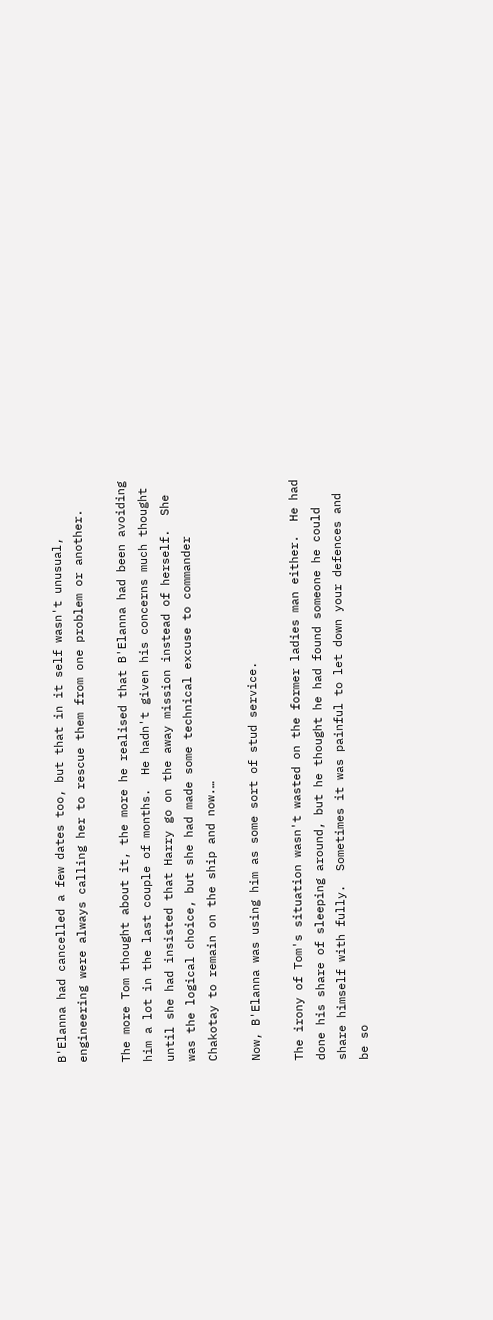B'Elanna had cancelled a few dates too, but that in it self wasn't unusual, engineering were always calling her to rescue them from one problem or another.

The more Tom thought about it, the more he realised that B'Elanna had been avoiding him a lot in the last couple of months.  He hadn't given his concerns much thought until she had insisted that Harry go on the away mission instead of herself.  She was the logical choice, but she had made some technical excuse to commander Chakotay to remain on the ship and now.…

Now, B'Elanna was using him as some sort of stud service.

The irony of Tom's situation wasn't wasted on the former ladies man either.  He had done his share of sleeping around, but he thought he had found someone he could share himself with fully.  Sometimes it was painful to let down your defences and be so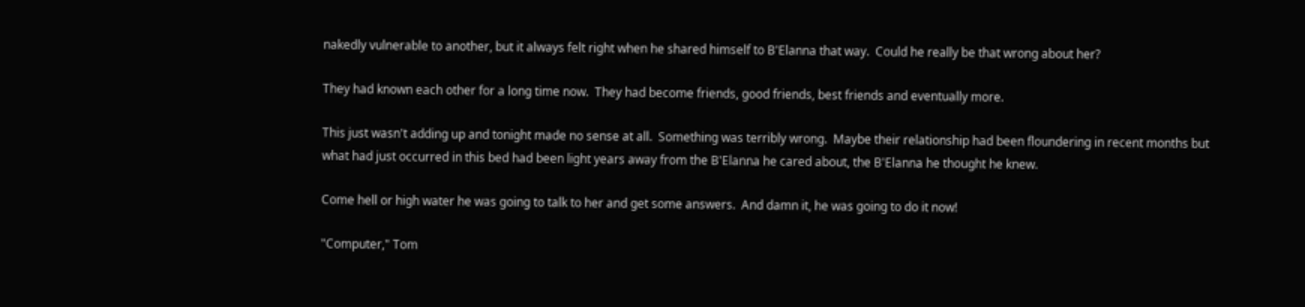nakedly vulnerable to another, but it always felt right when he shared himself to B'Elanna that way.  Could he really be that wrong about her?

They had known each other for a long time now.  They had become friends, good friends, best friends and eventually more.

This just wasn't adding up and tonight made no sense at all.  Something was terribly wrong.  Maybe their relationship had been floundering in recent months but what had just occurred in this bed had been light years away from the B'Elanna he cared about, the B'Elanna he thought he knew.

Come hell or high water he was going to talk to her and get some answers.  And damn it, he was going to do it now!

"Computer," Tom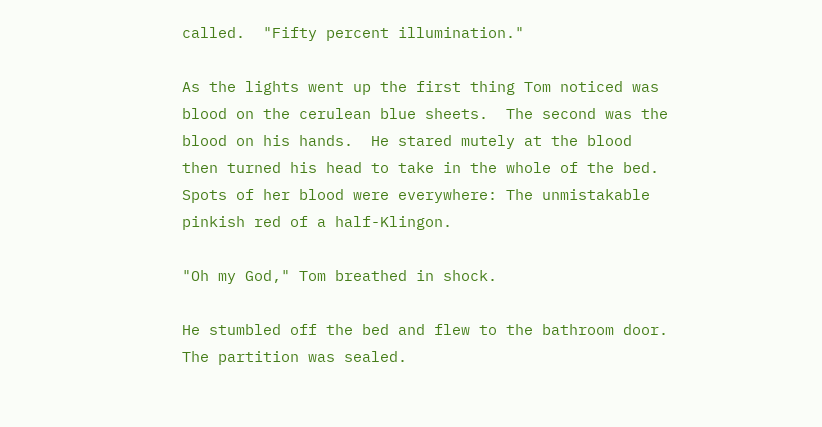called.  "Fifty percent illumination."

As the lights went up the first thing Tom noticed was blood on the cerulean blue sheets.  The second was the blood on his hands.  He stared mutely at the blood then turned his head to take in the whole of the bed.  Spots of her blood were everywhere: The unmistakable pinkish red of a half-Klingon.

"Oh my God," Tom breathed in shock.

He stumbled off the bed and flew to the bathroom door.  The partition was sealed.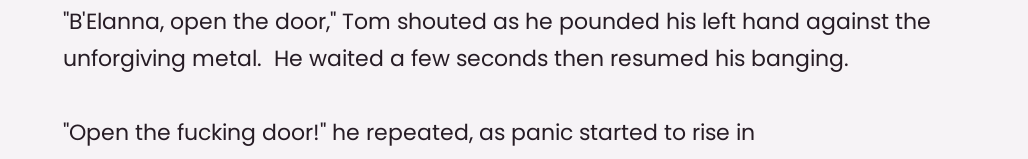"B'Elanna, open the door," Tom shouted as he pounded his left hand against the unforgiving metal.  He waited a few seconds then resumed his banging.

"Open the fucking door!" he repeated, as panic started to rise in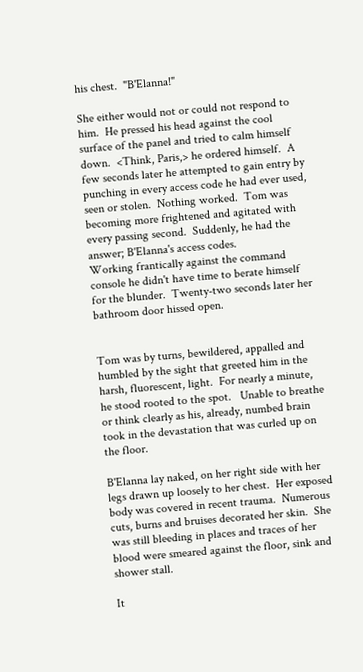his chest.  "B'Elanna!"

She either would not or could not respond to him.  He pressed his head against the cool surface of the panel and tried to calm himself down.  <Think, Paris,> he ordered himself.  A few seconds later he attempted to gain entry by punching in every access code he had ever used, seen or stolen.  Nothing worked.  Tom was becoming more frightened and agitated with every passing second.  Suddenly, he had the answer; B'Elanna's access codes.
Working frantically against the command console he didn't have time to berate himself for the blunder.  Twenty-two seconds later her bathroom door hissed open.


Tom was by turns, bewildered, appalled and humbled by the sight that greeted him in the harsh, fluorescent, light.  For nearly a minute, he stood rooted to the spot.   Unable to breathe or think clearly as his, already, numbed brain took in the devastation that was curled up on the floor.

B'Elanna lay naked, on her right side with her legs drawn up loosely to her chest.  Her exposed body was covered in recent trauma.  Numerous cuts, burns and bruises decorated her skin.  She was still bleeding in places and traces of her blood were smeared against the floor, sink and shower stall.

It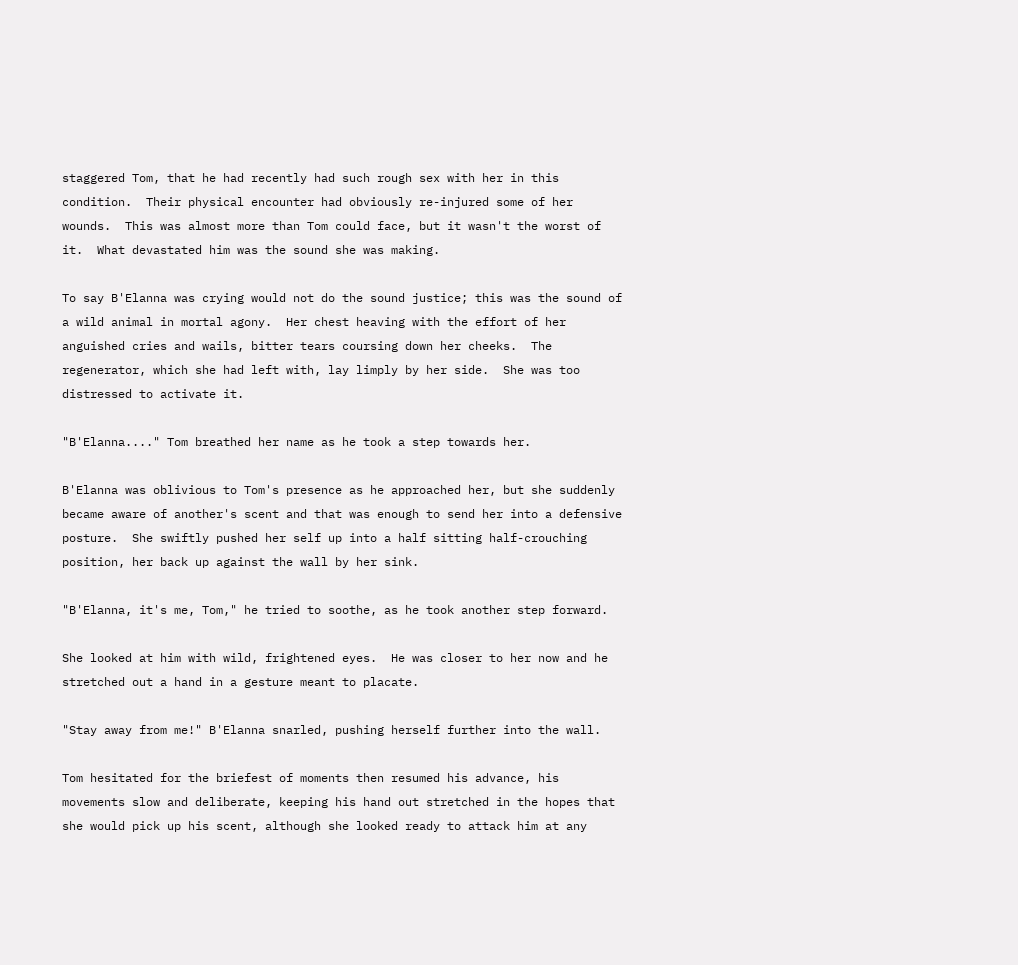staggered Tom, that he had recently had such rough sex with her in this condition.  Their physical encounter had obviously re-injured some of her wounds.  This was almost more than Tom could face, but it wasn't the worst of it.  What devastated him was the sound she was making.

To say B'Elanna was crying would not do the sound justice; this was the sound of a wild animal in mortal agony.  Her chest heaving with the effort of her anguished cries and wails, bitter tears coursing down her cheeks.  The regenerator, which she had left with, lay limply by her side.  She was too distressed to activate it.

"B'Elanna...." Tom breathed her name as he took a step towards her.

B'Elanna was oblivious to Tom's presence as he approached her, but she suddenly became aware of another's scent and that was enough to send her into a defensive posture.  She swiftly pushed her self up into a half sitting half-crouching position, her back up against the wall by her sink.

"B'Elanna, it's me, Tom," he tried to soothe, as he took another step forward.

She looked at him with wild, frightened eyes.  He was closer to her now and he stretched out a hand in a gesture meant to placate.

"Stay away from me!" B'Elanna snarled, pushing herself further into the wall.

Tom hesitated for the briefest of moments then resumed his advance, his movements slow and deliberate, keeping his hand out stretched in the hopes that she would pick up his scent, although she looked ready to attack him at any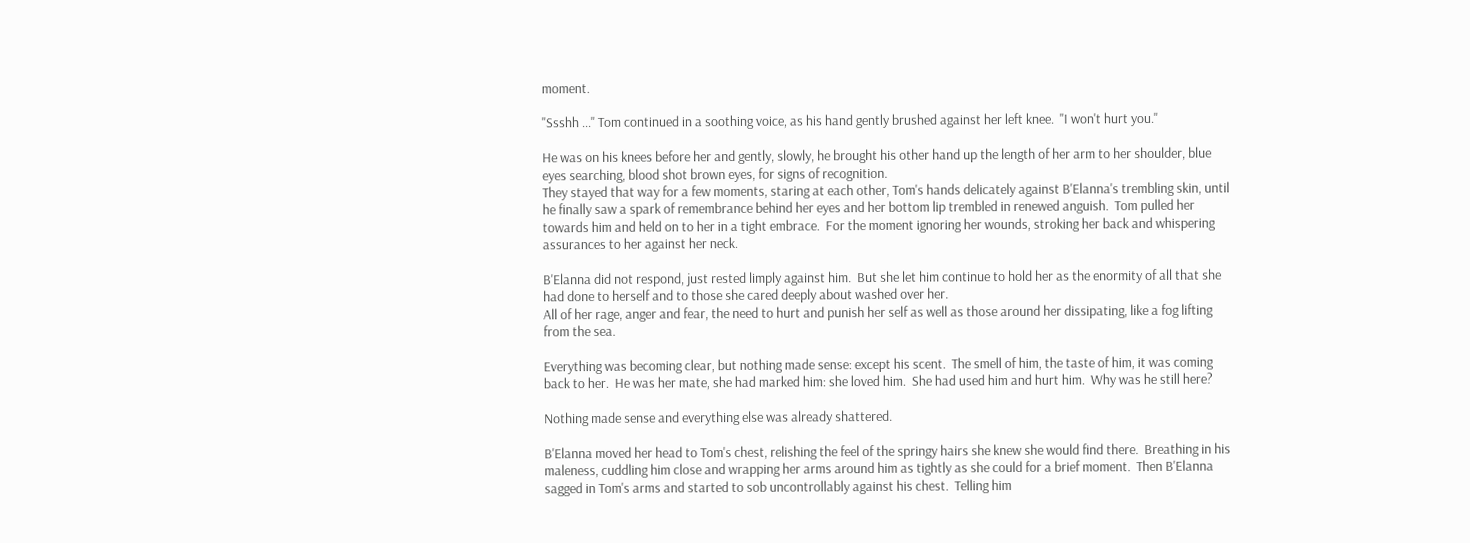moment.

"Ssshh ..." Tom continued in a soothing voice, as his hand gently brushed against her left knee.  "I won't hurt you."

He was on his knees before her and gently, slowly, he brought his other hand up the length of her arm to her shoulder, blue eyes searching, blood shot brown eyes, for signs of recognition.
They stayed that way for a few moments, staring at each other, Tom's hands delicately against B'Elanna's trembling skin, until he finally saw a spark of remembrance behind her eyes and her bottom lip trembled in renewed anguish.  Tom pulled her towards him and held on to her in a tight embrace.  For the moment ignoring her wounds, stroking her back and whispering assurances to her against her neck.

B'Elanna did not respond, just rested limply against him.  But she let him continue to hold her as the enormity of all that she had done to herself and to those she cared deeply about washed over her.
All of her rage, anger and fear, the need to hurt and punish her self as well as those around her dissipating, like a fog lifting from the sea.

Everything was becoming clear, but nothing made sense: except his scent.  The smell of him, the taste of him, it was coming back to her.  He was her mate, she had marked him: she loved him.  She had used him and hurt him.  Why was he still here?

Nothing made sense and everything else was already shattered.

B'Elanna moved her head to Tom's chest, relishing the feel of the springy hairs she knew she would find there.  Breathing in his maleness, cuddling him close and wrapping her arms around him as tightly as she could for a brief moment.  Then B'Elanna sagged in Tom's arms and started to sob uncontrollably against his chest.  Telling him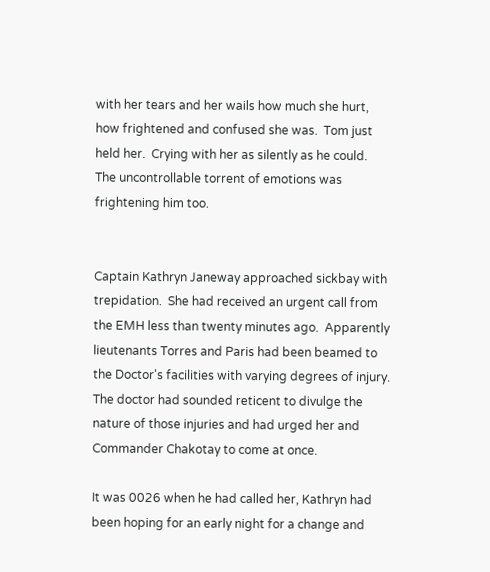with her tears and her wails how much she hurt, how frightened and confused she was.  Tom just held her.  Crying with her as silently as he could.  The uncontrollable torrent of emotions was frightening him too.


Captain Kathryn Janeway approached sickbay with trepidation.  She had received an urgent call from the EMH less than twenty minutes ago.  Apparently lieutenants Torres and Paris had been beamed to the Doctor's facilities with varying degrees of injury.  The doctor had sounded reticent to divulge the nature of those injuries and had urged her and Commander Chakotay to come at once.

It was 0026 when he had called her, Kathryn had been hoping for an early night for a change and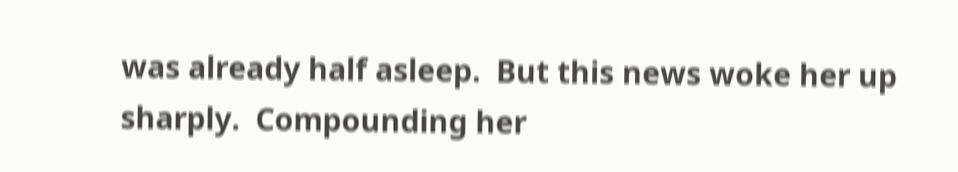was already half asleep.  But this news woke her up sharply.  Compounding her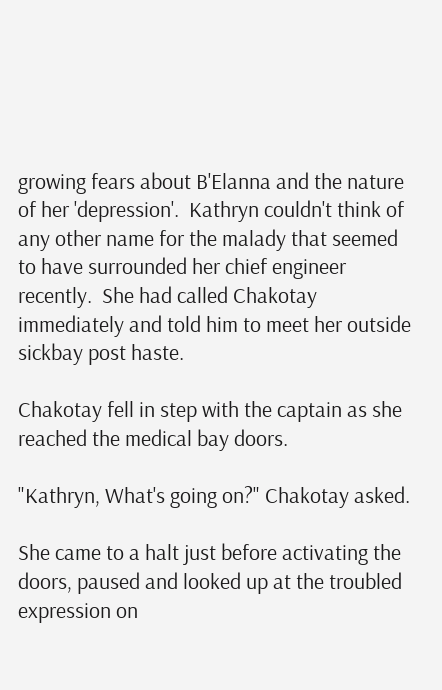growing fears about B'Elanna and the nature of her 'depression'.  Kathryn couldn't think of any other name for the malady that seemed to have surrounded her chief engineer recently.  She had called Chakotay immediately and told him to meet her outside sickbay post haste.

Chakotay fell in step with the captain as she reached the medical bay doors.

"Kathryn, What's going on?" Chakotay asked.

She came to a halt just before activating the doors, paused and looked up at the troubled expression on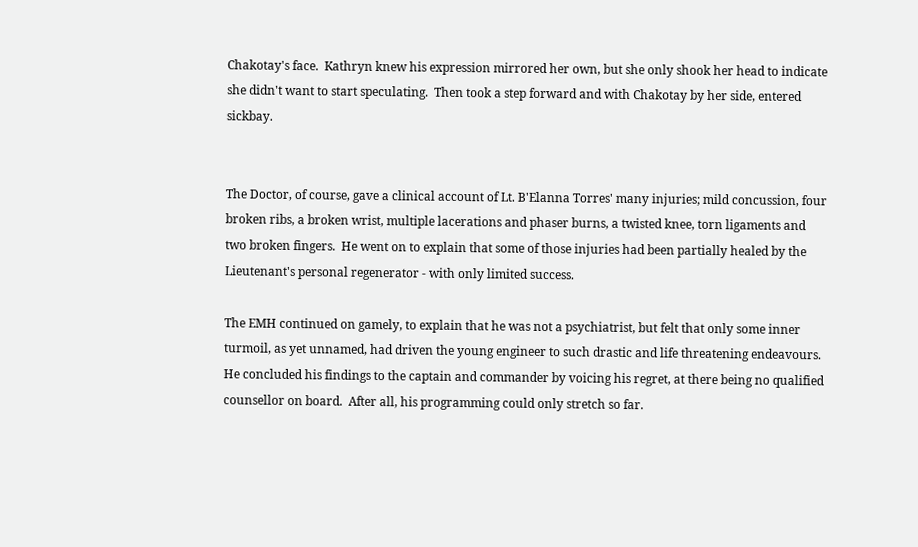Chakotay's face.  Kathryn knew his expression mirrored her own, but she only shook her head to indicate she didn't want to start speculating.  Then took a step forward and with Chakotay by her side, entered sickbay.


The Doctor, of course, gave a clinical account of Lt. B'Elanna Torres' many injuries; mild concussion, four broken ribs, a broken wrist, multiple lacerations and phaser burns, a twisted knee, torn ligaments and two broken fingers.  He went on to explain that some of those injuries had been partially healed by the Lieutenant's personal regenerator - with only limited success.

The EMH continued on gamely, to explain that he was not a psychiatrist, but felt that only some inner turmoil, as yet unnamed, had driven the young engineer to such drastic and life threatening endeavours.
He concluded his findings to the captain and commander by voicing his regret, at there being no qualified counsellor on board.  After all, his programming could only stretch so far.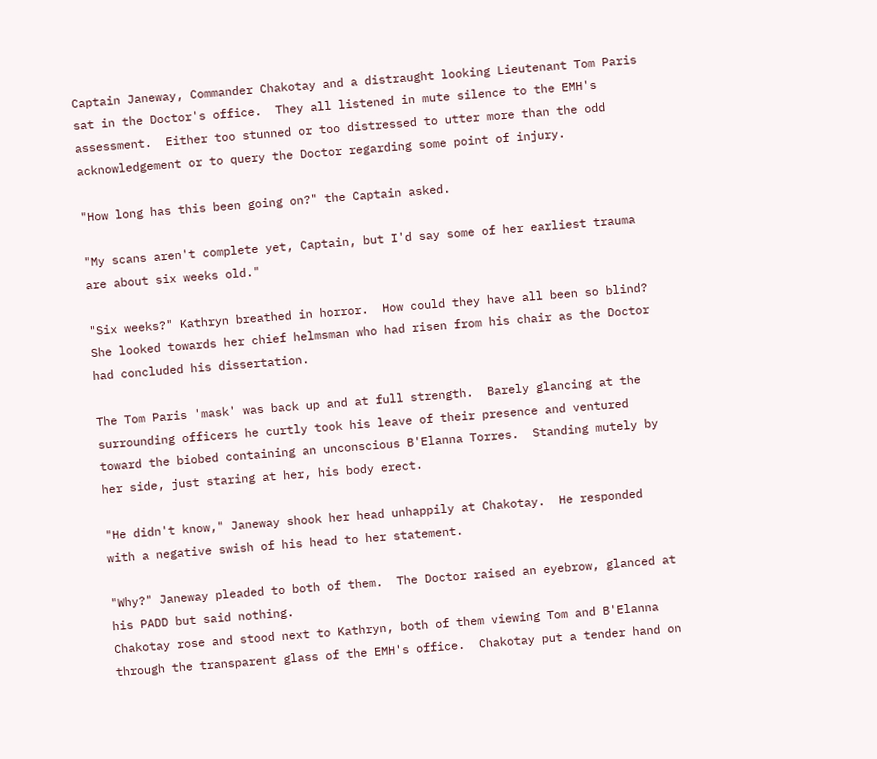Captain Janeway, Commander Chakotay and a distraught looking Lieutenant Tom Paris sat in the Doctor's office.  They all listened in mute silence to the EMH's assessment.  Either too stunned or too distressed to utter more than the odd acknowledgement or to query the Doctor regarding some point of injury.

"How long has this been going on?" the Captain asked.

"My scans aren't complete yet, Captain, but I'd say some of her earliest trauma are about six weeks old."

"Six weeks?" Kathryn breathed in horror.  How could they have all been so blind?  She looked towards her chief helmsman who had risen from his chair as the Doctor had concluded his dissertation.

The Tom Paris 'mask' was back up and at full strength.  Barely glancing at the surrounding officers he curtly took his leave of their presence and ventured toward the biobed containing an unconscious B'Elanna Torres.  Standing mutely by her side, just staring at her, his body erect.

"He didn't know," Janeway shook her head unhappily at Chakotay.  He responded with a negative swish of his head to her statement.

"Why?" Janeway pleaded to both of them.  The Doctor raised an eyebrow, glanced at his PADD but said nothing.
Chakotay rose and stood next to Kathryn, both of them viewing Tom and B'Elanna through the transparent glass of the EMH's office.  Chakotay put a tender hand on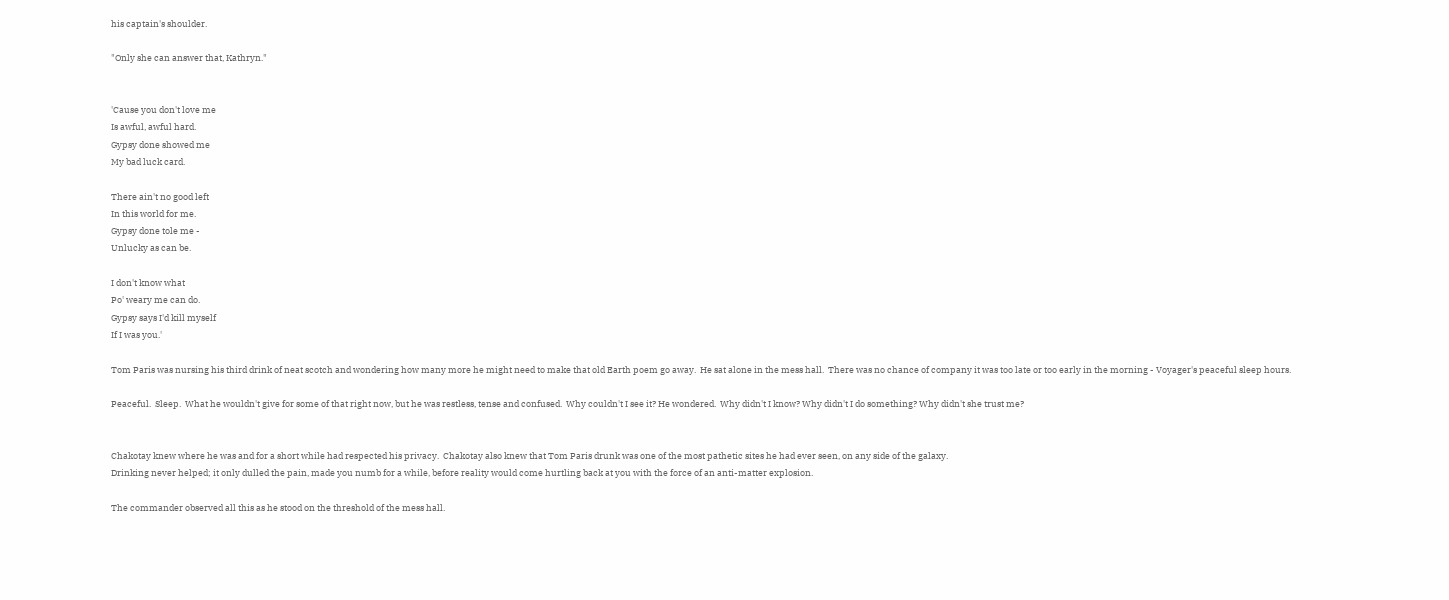his captain's shoulder.

"Only she can answer that, Kathryn."


'Cause you don't love me
Is awful, awful hard.
Gypsy done showed me
My bad luck card.

There ain't no good left
In this world for me.
Gypsy done tole me -
Unlucky as can be.

I don't know what
Po' weary me can do.
Gypsy says I'd kill myself
If I was you.'

Tom Paris was nursing his third drink of neat scotch and wondering how many more he might need to make that old Earth poem go away.  He sat alone in the mess hall.  There was no chance of company it was too late or too early in the morning - Voyager's peaceful sleep hours.

Peaceful.  Sleep.  What he wouldn't give for some of that right now, but he was restless, tense and confused.  Why couldn't I see it? He wondered.  Why didn't I know? Why didn't I do something? Why didn't she trust me?


Chakotay knew where he was and for a short while had respected his privacy.  Chakotay also knew that Tom Paris drunk was one of the most pathetic sites he had ever seen, on any side of the galaxy.
Drinking never helped; it only dulled the pain, made you numb for a while, before reality would come hurtling back at you with the force of an anti-matter explosion.

The commander observed all this as he stood on the threshold of the mess hall.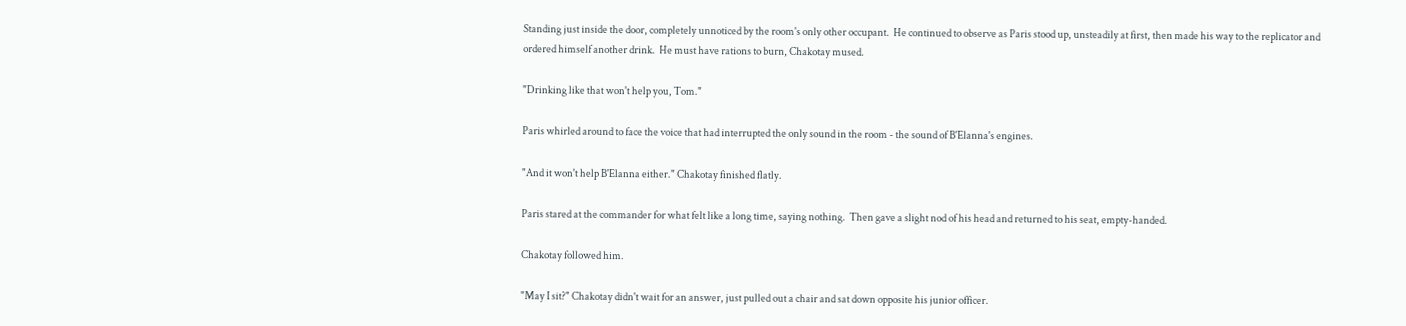Standing just inside the door, completely unnoticed by the room's only other occupant.  He continued to observe as Paris stood up, unsteadily at first, then made his way to the replicator and ordered himself another drink.  He must have rations to burn, Chakotay mused.

"Drinking like that won't help you, Tom."

Paris whirled around to face the voice that had interrupted the only sound in the room - the sound of B'Elanna's engines.

"And it won't help B'Elanna either." Chakotay finished flatly.

Paris stared at the commander for what felt like a long time, saying nothing.  Then gave a slight nod of his head and returned to his seat, empty-handed.

Chakotay followed him.

"May I sit?" Chakotay didn't wait for an answer, just pulled out a chair and sat down opposite his junior officer.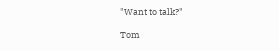"Want to talk?"

Tom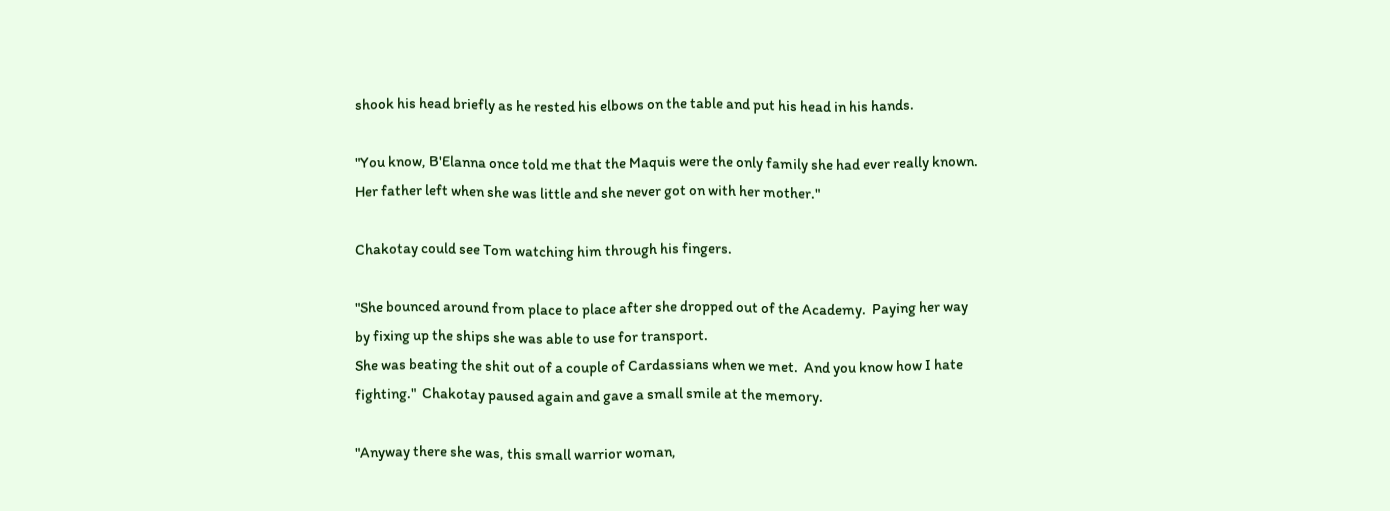shook his head briefly as he rested his elbows on the table and put his head in his hands.

"You know, B'Elanna once told me that the Maquis were the only family she had ever really known.  Her father left when she was little and she never got on with her mother."

Chakotay could see Tom watching him through his fingers.

"She bounced around from place to place after she dropped out of the Academy.  Paying her way by fixing up the ships she was able to use for transport.
She was beating the shit out of a couple of Cardassians when we met.  And you know how I hate fighting."  Chakotay paused again and gave a small smile at the memory.

"Anyway there she was, this small warrior woman,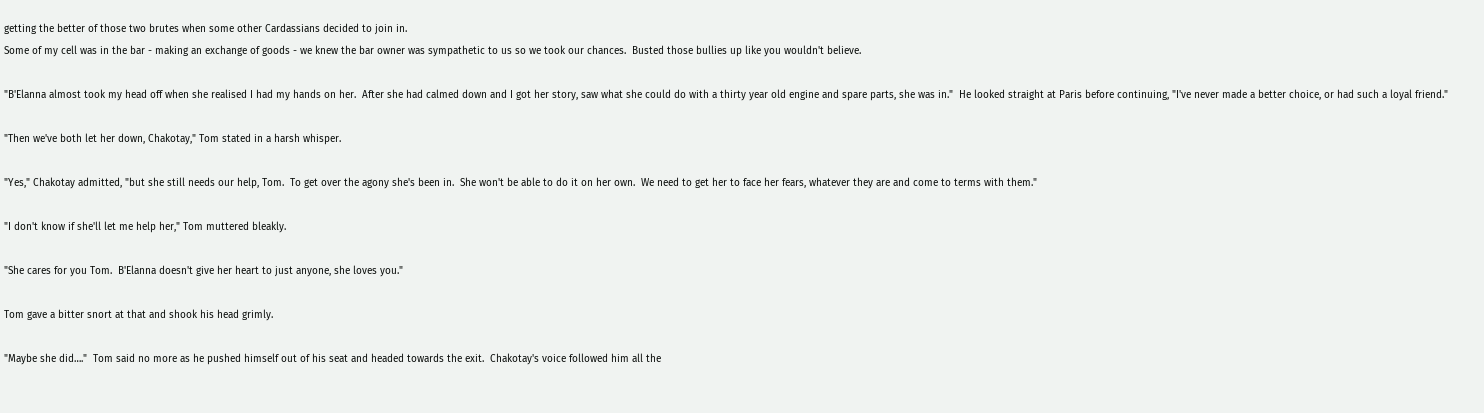getting the better of those two brutes when some other Cardassians decided to join in.
Some of my cell was in the bar - making an exchange of goods - we knew the bar owner was sympathetic to us so we took our chances.  Busted those bullies up like you wouldn't believe.

"B'Elanna almost took my head off when she realised I had my hands on her.  After she had calmed down and I got her story, saw what she could do with a thirty year old engine and spare parts, she was in."  He looked straight at Paris before continuing, "I've never made a better choice, or had such a loyal friend."

"Then we've both let her down, Chakotay," Tom stated in a harsh whisper.

"Yes," Chakotay admitted, "but she still needs our help, Tom.  To get over the agony she's been in.  She won't be able to do it on her own.  We need to get her to face her fears, whatever they are and come to terms with them."

"I don't know if she'll let me help her," Tom muttered bleakly.

"She cares for you Tom.  B'Elanna doesn't give her heart to just anyone, she loves you."

Tom gave a bitter snort at that and shook his head grimly.

"Maybe she did…."  Tom said no more as he pushed himself out of his seat and headed towards the exit.  Chakotay's voice followed him all the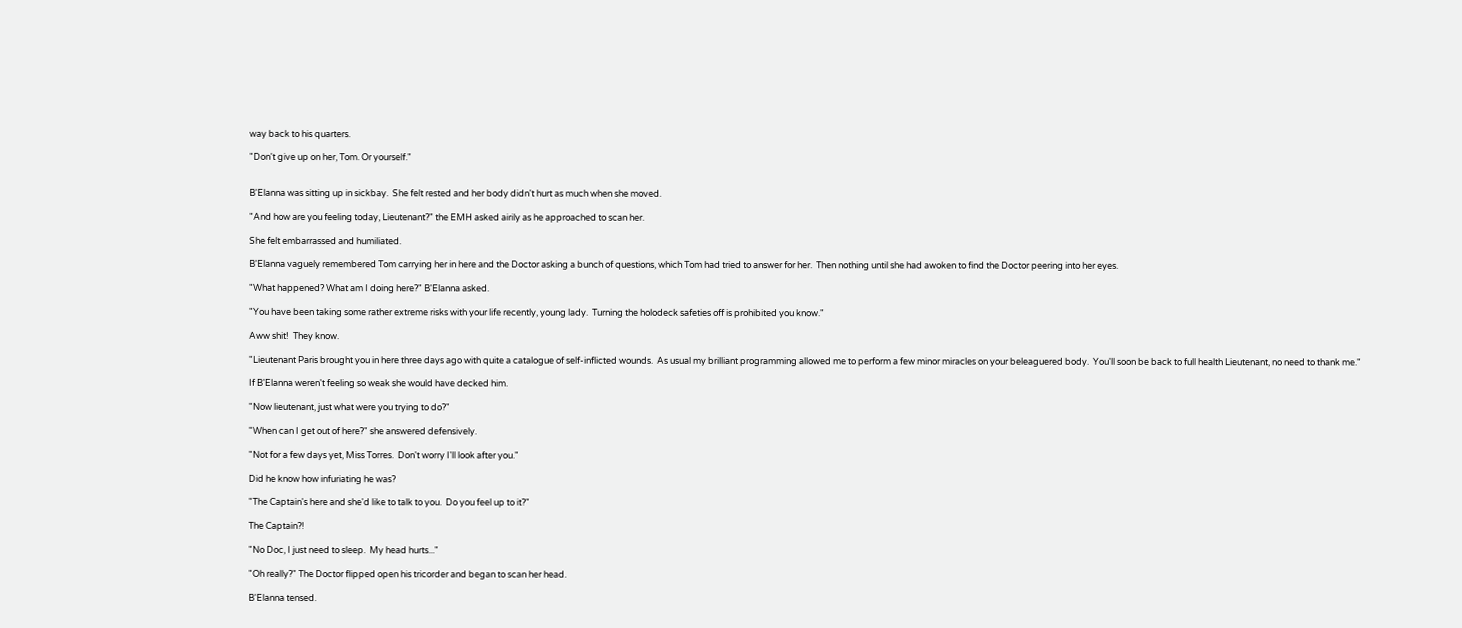way back to his quarters.

"Don't give up on her, Tom. Or yourself."


B'Elanna was sitting up in sickbay.  She felt rested and her body didn't hurt as much when she moved.

"And how are you feeling today, Lieutenant?" the EMH asked airily as he approached to scan her.

She felt embarrassed and humiliated.

B'Elanna vaguely remembered Tom carrying her in here and the Doctor asking a bunch of questions, which Tom had tried to answer for her.  Then nothing until she had awoken to find the Doctor peering into her eyes.

"What happened? What am I doing here?" B'Elanna asked.

"You have been taking some rather extreme risks with your life recently, young lady.  Turning the holodeck safeties off is prohibited you know."

Aww shit!  They know.

"Lieutenant Paris brought you in here three days ago with quite a catalogue of self-inflicted wounds.  As usual my brilliant programming allowed me to perform a few minor miracles on your beleaguered body.  You'll soon be back to full health Lieutenant, no need to thank me."

If B'Elanna weren't feeling so weak she would have decked him.

"Now lieutenant, just what were you trying to do?"

"When can I get out of here?" she answered defensively.

"Not for a few days yet, Miss Torres.  Don't worry I'll look after you."

Did he know how infuriating he was?

"The Captain's here and she'd like to talk to you.  Do you feel up to it?"

The Captain?!

"No Doc, I just need to sleep.  My head hurts..."

"Oh really?" The Doctor flipped open his tricorder and began to scan her head.

B'Elanna tensed.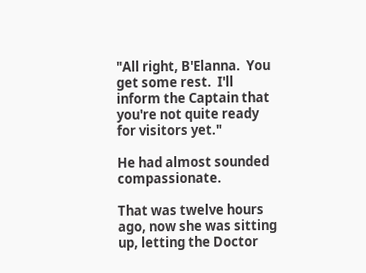"All right, B'Elanna.  You get some rest.  I'll inform the Captain that you're not quite ready for visitors yet."

He had almost sounded compassionate.

That was twelve hours ago, now she was sitting up, letting the Doctor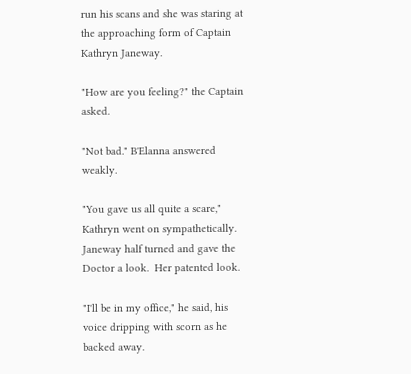run his scans and she was staring at the approaching form of Captain Kathryn Janeway.

"How are you feeling?" the Captain asked.

"Not bad." B'Elanna answered weakly.

"You gave us all quite a scare," Kathryn went on sympathetically.
Janeway half turned and gave the Doctor a look.  Her patented look.

"I'll be in my office," he said, his voice dripping with scorn as he backed away.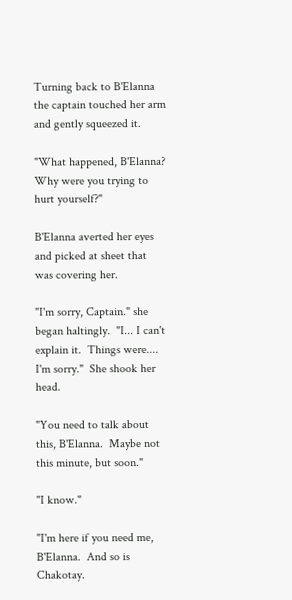Turning back to B'Elanna the captain touched her arm and gently squeezed it.

"What happened, B'Elanna? Why were you trying to hurt yourself?"

B'Elanna averted her eyes and picked at sheet that was covering her.

"I'm sorry, Captain." she began haltingly.  "I... I can't explain it.  Things were.... I'm sorry."  She shook her head.

"You need to talk about this, B'Elanna.  Maybe not this minute, but soon."

"I know."

"I'm here if you need me, B'Elanna.  And so is Chakotay.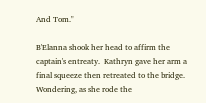And Tom."

B'Elanna shook her head to affirm the captain's entreaty.  Kathryn gave her arm a final squeeze then retreated to the bridge.  Wondering, as she rode the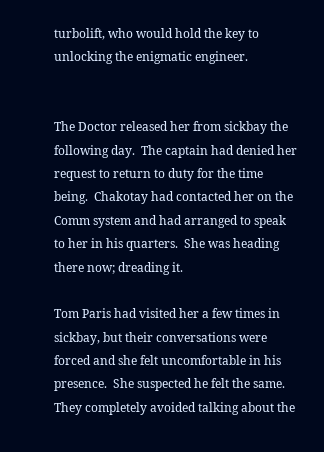turbolift, who would hold the key to unlocking the enigmatic engineer.


The Doctor released her from sickbay the following day.  The captain had denied her request to return to duty for the time being.  Chakotay had contacted her on the Comm system and had arranged to speak to her in his quarters.  She was heading there now; dreading it.

Tom Paris had visited her a few times in sickbay, but their conversations were forced and she felt uncomfortable in his presence.  She suspected he felt the same.  They completely avoided talking about the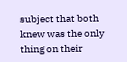subject that both knew was the only thing on their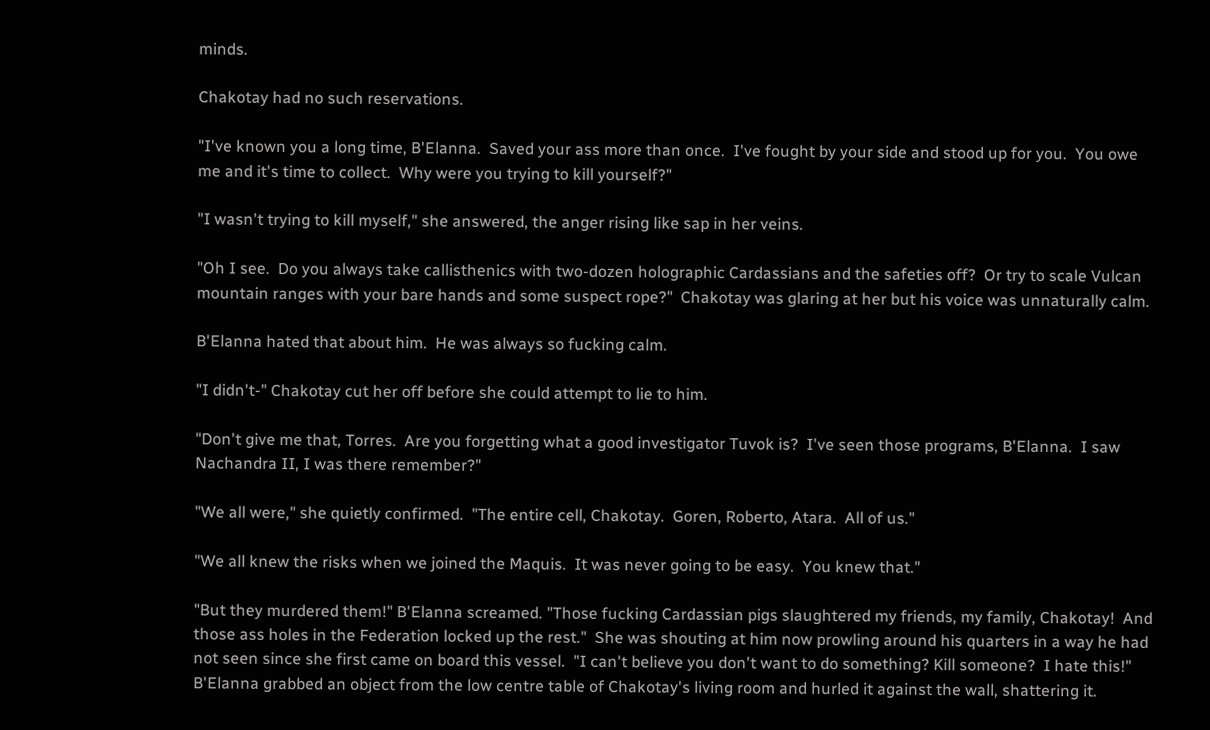minds.

Chakotay had no such reservations.

"I've known you a long time, B'Elanna.  Saved your ass more than once.  I've fought by your side and stood up for you.  You owe me and it's time to collect.  Why were you trying to kill yourself?"

"I wasn't trying to kill myself," she answered, the anger rising like sap in her veins.

"Oh I see.  Do you always take callisthenics with two-dozen holographic Cardassians and the safeties off?  Or try to scale Vulcan mountain ranges with your bare hands and some suspect rope?"  Chakotay was glaring at her but his voice was unnaturally calm.

B'Elanna hated that about him.  He was always so fucking calm.

"I didn't-" Chakotay cut her off before she could attempt to lie to him.

"Don't give me that, Torres.  Are you forgetting what a good investigator Tuvok is?  I've seen those programs, B'Elanna.  I saw Nachandra II, I was there remember?"

"We all were," she quietly confirmed.  "The entire cell, Chakotay.  Goren, Roberto, Atara.  All of us."

"We all knew the risks when we joined the Maquis.  It was never going to be easy.  You knew that."

"But they murdered them!" B'Elanna screamed. "Those fucking Cardassian pigs slaughtered my friends, my family, Chakotay!  And those ass holes in the Federation locked up the rest."  She was shouting at him now prowling around his quarters in a way he had not seen since she first came on board this vessel.  "I can't believe you don't want to do something? Kill someone?  I hate this!"
B'Elanna grabbed an object from the low centre table of Chakotay's living room and hurled it against the wall, shattering it.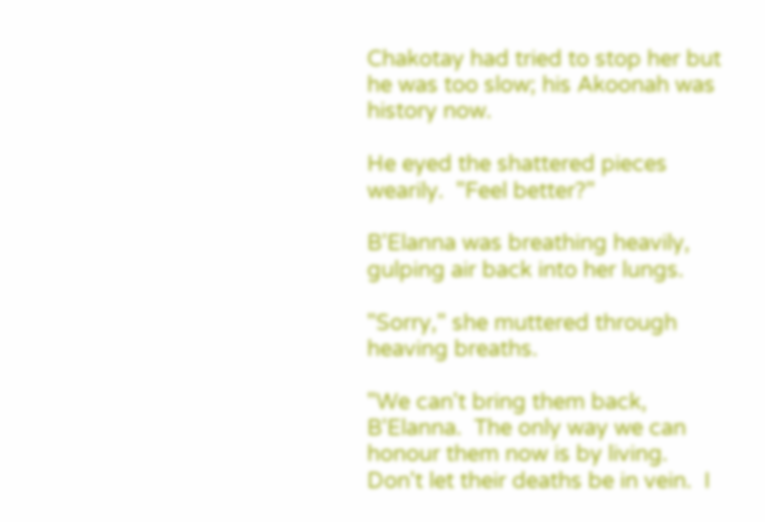Chakotay had tried to stop her but he was too slow; his Akoonah was history now.

He eyed the shattered pieces wearily.  "Feel better?"

B'Elanna was breathing heavily, gulping air back into her lungs.

"Sorry," she muttered through heaving breaths.

"We can't bring them back, B'Elanna.  The only way we can honour them now is by living.  Don't let their deaths be in vein.  I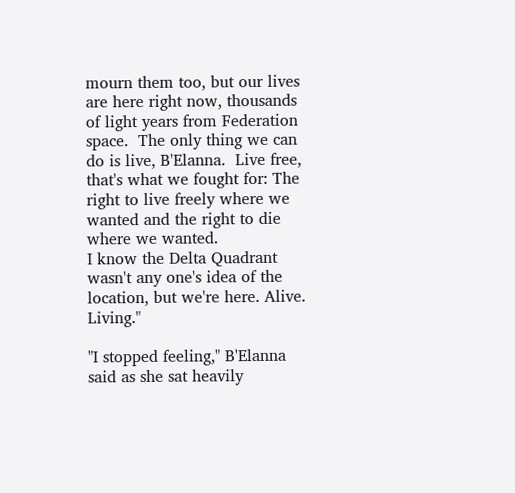mourn them too, but our lives are here right now, thousands of light years from Federation space.  The only thing we can do is live, B'Elanna.  Live free, that's what we fought for: The right to live freely where we wanted and the right to die where we wanted.
I know the Delta Quadrant wasn't any one's idea of the location, but we're here. Alive. Living."

"I stopped feeling," B'Elanna said as she sat heavily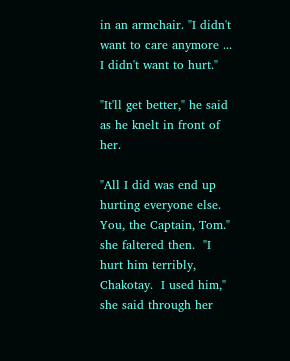in an armchair. "I didn't want to care anymore ... I didn't want to hurt."

"It'll get better," he said as he knelt in front of her.

"All I did was end up hurting everyone else.  You, the Captain, Tom." she faltered then.  "I hurt him terribly, Chakotay.  I used him," she said through her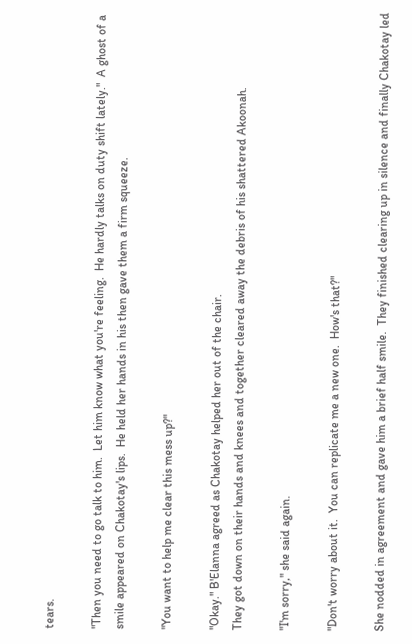tears.

"Then you need to go talk to him.  Let him know what you're feeling.  He hardly talks on duty shift lately."  A ghost of a smile appeared on Chakotay's lips.  He held her hands in his then gave them a firm squeeze.

"You want to help me clear this mess up?"

"Okay." B'Elanna agreed as Chakotay helped her out of the chair.
They got down on their hands and knees and together cleared away the debris of his shattered Akoonah.

"I'm sorry," she said again.

"Don't worry about it.  You can replicate me a new one.  How's that?"

She nodded in agreement and gave him a brief half smile.  They finished clearing up in silence and finally Chakotay led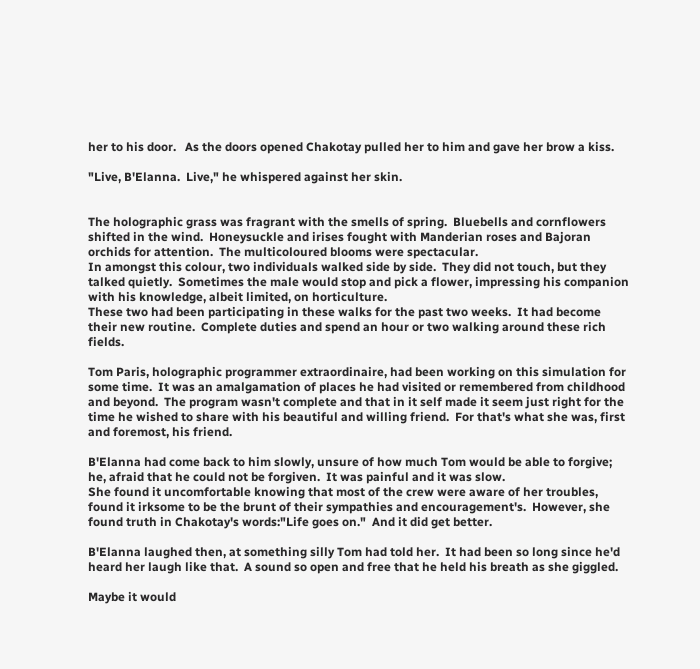her to his door.   As the doors opened Chakotay pulled her to him and gave her brow a kiss.

"Live, B'Elanna.  Live," he whispered against her skin.


The holographic grass was fragrant with the smells of spring.  Bluebells and cornflowers shifted in the wind.  Honeysuckle and irises fought with Manderian roses and Bajoran orchids for attention.  The multicoloured blooms were spectacular.
In amongst this colour, two individuals walked side by side.  They did not touch, but they talked quietly.  Sometimes the male would stop and pick a flower, impressing his companion with his knowledge, albeit limited, on horticulture.
These two had been participating in these walks for the past two weeks.  It had become their new routine.  Complete duties and spend an hour or two walking around these rich fields.

Tom Paris, holographic programmer extraordinaire, had been working on this simulation for some time.  It was an amalgamation of places he had visited or remembered from childhood and beyond.  The program wasn't complete and that in it self made it seem just right for the time he wished to share with his beautiful and willing friend.  For that's what she was, first and foremost, his friend.

B'Elanna had come back to him slowly, unsure of how much Tom would be able to forgive; he, afraid that he could not be forgiven.  It was painful and it was slow.
She found it uncomfortable knowing that most of the crew were aware of her troubles, found it irksome to be the brunt of their sympathies and encouragement's.  However, she found truth in Chakotay's words:"Life goes on."  And it did get better.

B'Elanna laughed then, at something silly Tom had told her.  It had been so long since he'd heard her laugh like that.  A sound so open and free that he held his breath as she giggled.

Maybe it would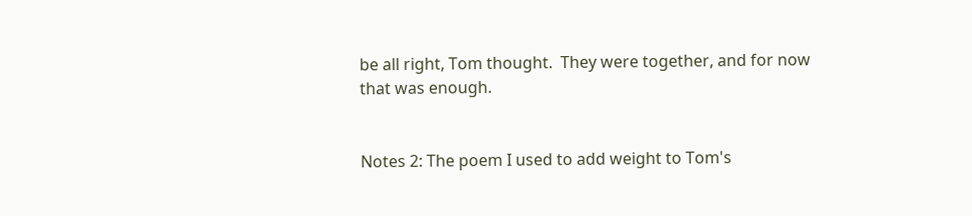be all right, Tom thought.  They were together, and for now that was enough.


Notes 2: The poem I used to add weight to Tom's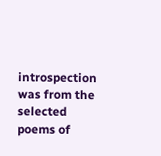introspection was from the selected poems of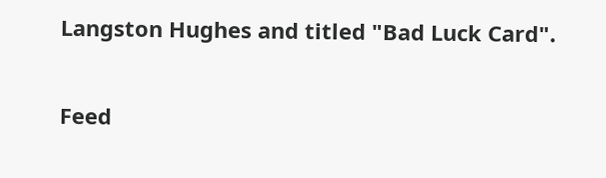Langston Hughes and titled "Bad Luck Card".

Feed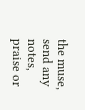the muse, send any notes, praise or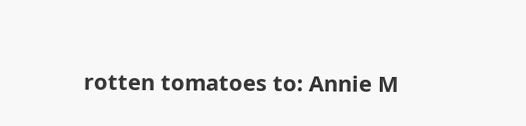rotten tomatoes to: Annie M